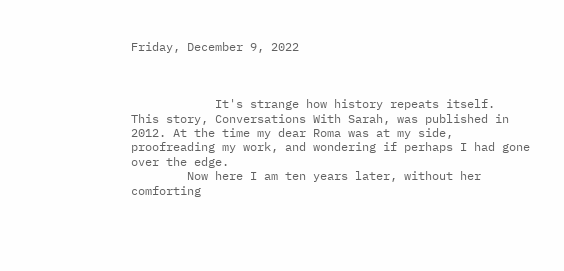Friday, December 9, 2022



            It's strange how history repeats itself.  This story, Conversations With Sarah, was published in 2012. At the time my dear Roma was at my side, proofreading my work, and wondering if perhaps I had gone over the edge.
        Now here I am ten years later, without her comforting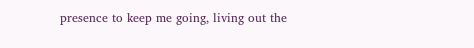presence to keep me going, living out the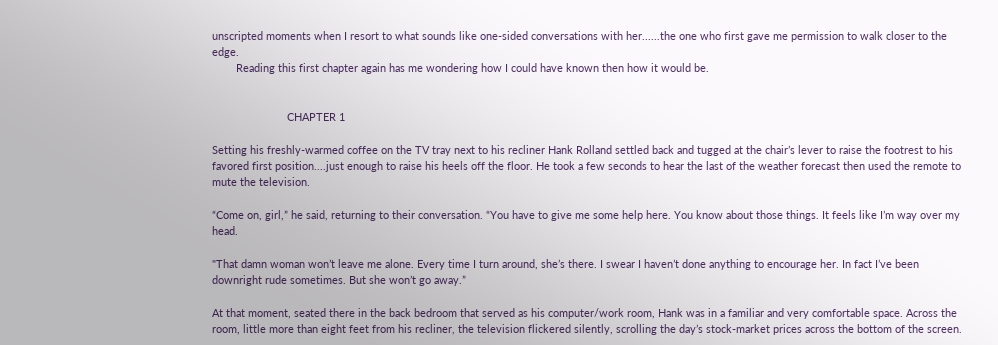unscripted moments when I resort to what sounds like one-sided conversations with her......the one who first gave me permission to walk closer to the edge.
        Reading this first chapter again has me wondering how I could have known then how it would be.


                         CHAPTER 1

Setting his freshly-warmed coffee on the TV tray next to his recliner Hank Rolland settled back and tugged at the chair’s lever to raise the footrest to his favored first position....just enough to raise his heels off the floor. He took a few seconds to hear the last of the weather forecast then used the remote to mute the television.

“Come on, girl,” he said, returning to their conversation. “You have to give me some help here. You know about those things. It feels like I’m way over my head.

"That damn woman won’t leave me alone. Every time I turn around, she’s there. I swear I haven’t done anything to encourage her. In fact I’ve been downright rude sometimes. But she won’t go away.”

At that moment, seated there in the back bedroom that served as his computer/work room, Hank was in a familiar and very comfortable space. Across the room, little more than eight feet from his recliner, the television flickered silently, scrolling the day’s stock-market prices across the bottom of the screen.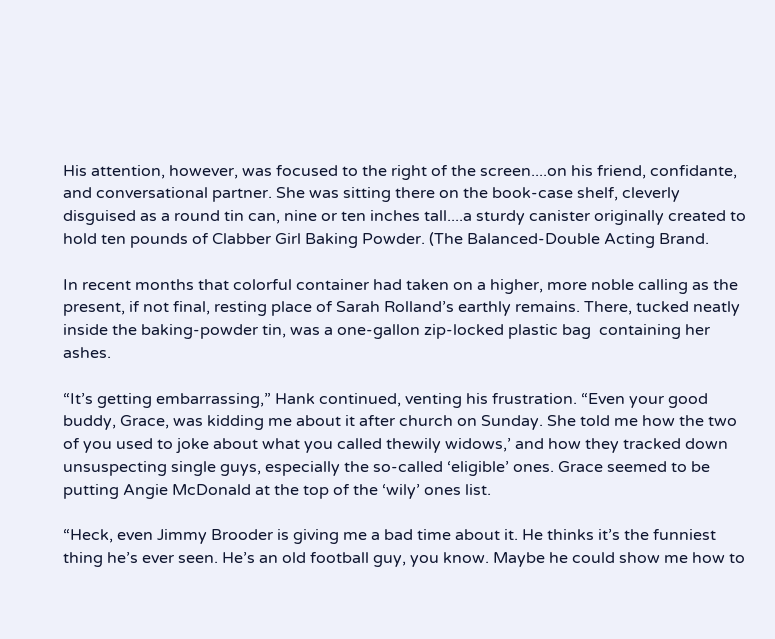His attention, however, was focused to the right of the screen....on his friend, confidante, and conversational partner. She was sitting there on the book-case shelf, cleverly disguised as a round tin can, nine or ten inches tall....a sturdy canister originally created to hold ten pounds of Clabber Girl Baking Powder. (The Balanced-Double Acting Brand.

In recent months that colorful container had taken on a higher, more noble calling as the present, if not final, resting place of Sarah Rolland’s earthly remains. There, tucked neatly inside the baking-powder tin, was a one-gallon zip-locked plastic bag  containing her ashes.

“It’s getting embarrassing,” Hank continued, venting his frustration. “Even your good buddy, Grace, was kidding me about it after church on Sunday. She told me how the two of you used to joke about what you called thewily widows,’ and how they tracked down unsuspecting single guys, especially the so-called ‘eligible’ ones. Grace seemed to be putting Angie McDonald at the top of the ‘wily’ ones list.

“Heck, even Jimmy Brooder is giving me a bad time about it. He thinks it’s the funniest thing he’s ever seen. He’s an old football guy, you know. Maybe he could show me how to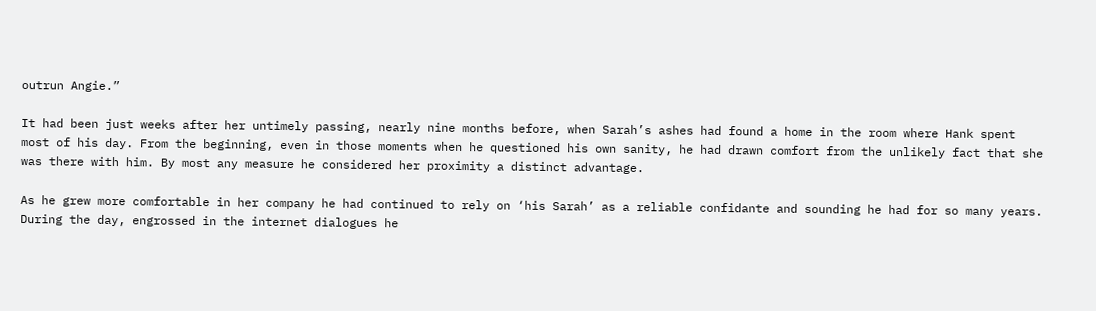outrun Angie.”

It had been just weeks after her untimely passing, nearly nine months before, when Sarah’s ashes had found a home in the room where Hank spent most of his day. From the beginning, even in those moments when he questioned his own sanity, he had drawn comfort from the unlikely fact that she was there with him. By most any measure he considered her proximity a distinct advantage.

As he grew more comfortable in her company he had continued to rely on ‘his Sarah’ as a reliable confidante and sounding he had for so many years. During the day, engrossed in the internet dialogues he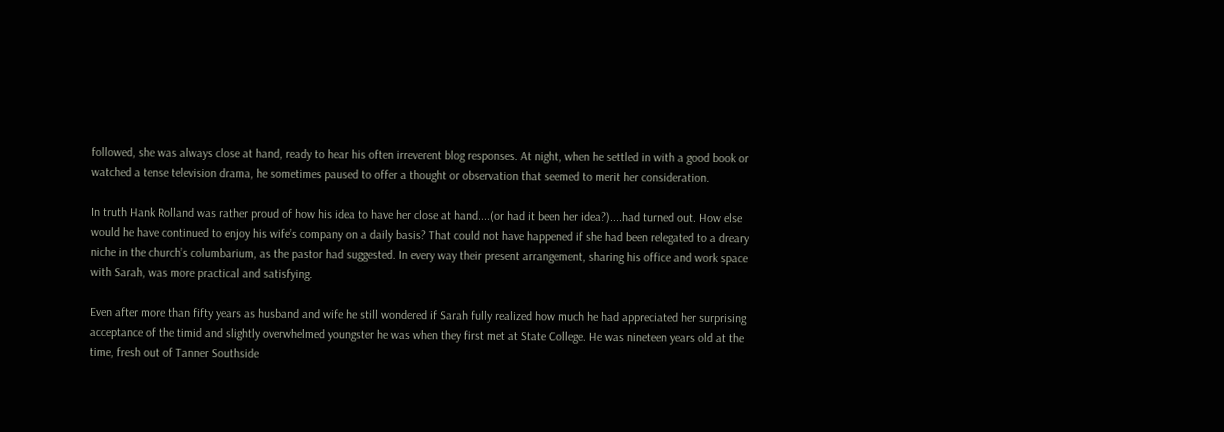followed, she was always close at hand, ready to hear his often irreverent blog responses. At night, when he settled in with a good book or watched a tense television drama, he sometimes paused to offer a thought or observation that seemed to merit her consideration.

In truth Hank Rolland was rather proud of how his idea to have her close at hand....(or had it been her idea?)....had turned out. How else would he have continued to enjoy his wife’s company on a daily basis? That could not have happened if she had been relegated to a dreary niche in the church’s columbarium, as the pastor had suggested. In every way their present arrangement, sharing his office and work space with Sarah, was more practical and satisfying.

Even after more than fifty years as husband and wife he still wondered if Sarah fully realized how much he had appreciated her surprising acceptance of the timid and slightly overwhelmed youngster he was when they first met at State College. He was nineteen years old at the time, fresh out of Tanner Southside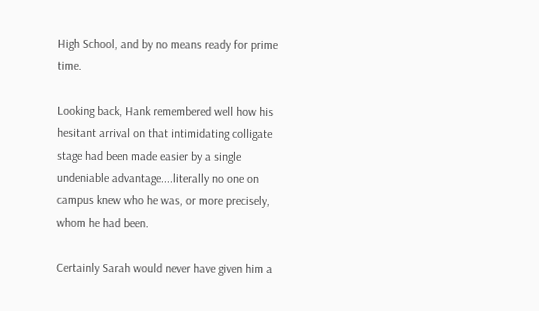High School, and by no means ready for prime time.

Looking back, Hank remembered well how his hesitant arrival on that intimidating colligate stage had been made easier by a single undeniable advantage....literally no one on campus knew who he was, or more precisely, whom he had been.

Certainly Sarah would never have given him a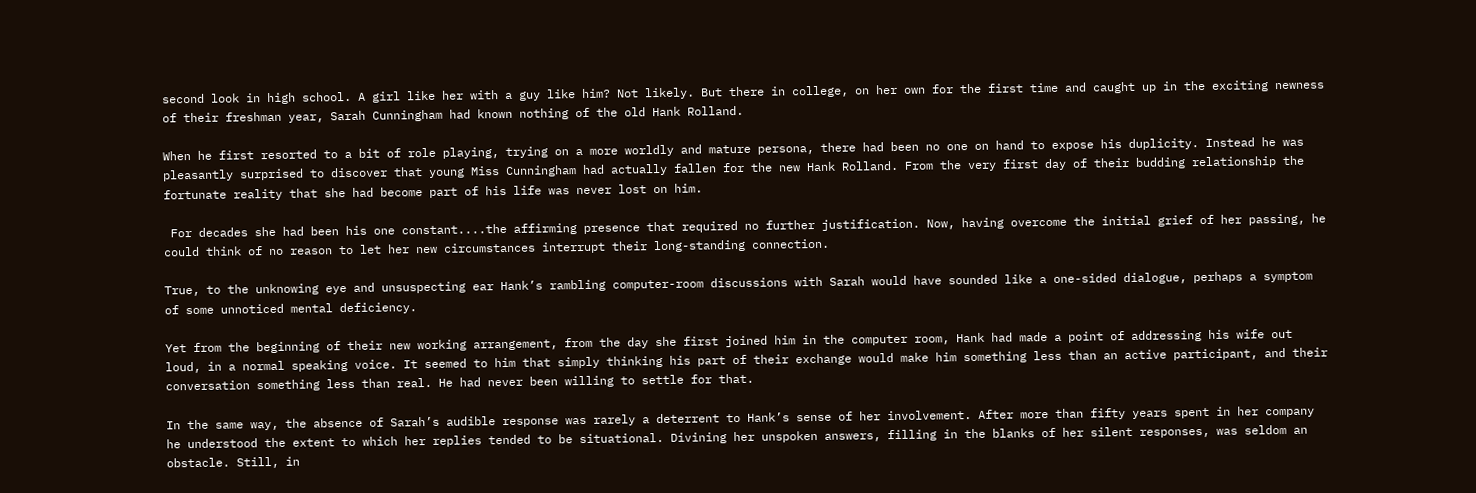second look in high school. A girl like her with a guy like him? Not likely. But there in college, on her own for the first time and caught up in the exciting newness of their freshman year, Sarah Cunningham had known nothing of the old Hank Rolland.

When he first resorted to a bit of role playing, trying on a more worldly and mature persona, there had been no one on hand to expose his duplicity. Instead he was pleasantly surprised to discover that young Miss Cunningham had actually fallen for the new Hank Rolland. From the very first day of their budding relationship the fortunate reality that she had become part of his life was never lost on him.

 For decades she had been his one constant....the affirming presence that required no further justification. Now, having overcome the initial grief of her passing, he could think of no reason to let her new circumstances interrupt their long-standing connection.

True, to the unknowing eye and unsuspecting ear Hank’s rambling computer-room discussions with Sarah would have sounded like a one-sided dialogue, perhaps a symptom of some unnoticed mental deficiency.

Yet from the beginning of their new working arrangement, from the day she first joined him in the computer room, Hank had made a point of addressing his wife out loud, in a normal speaking voice. It seemed to him that simply thinking his part of their exchange would make him something less than an active participant, and their conversation something less than real. He had never been willing to settle for that.

In the same way, the absence of Sarah’s audible response was rarely a deterrent to Hank’s sense of her involvement. After more than fifty years spent in her company he understood the extent to which her replies tended to be situational. Divining her unspoken answers, filling in the blanks of her silent responses, was seldom an obstacle. Still, in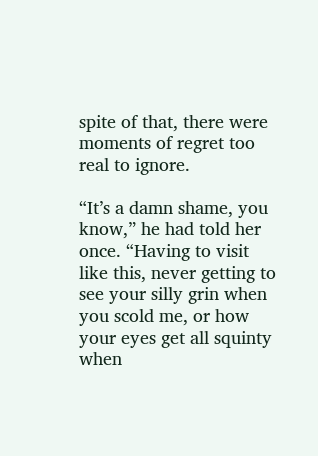spite of that, there were moments of regret too real to ignore.

“It’s a damn shame, you know,” he had told her once. “Having to visit like this, never getting to see your silly grin when you scold me, or how your eyes get all squinty when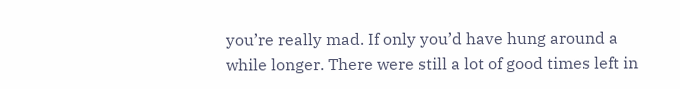you’re really mad. If only you’d have hung around a while longer. There were still a lot of good times left in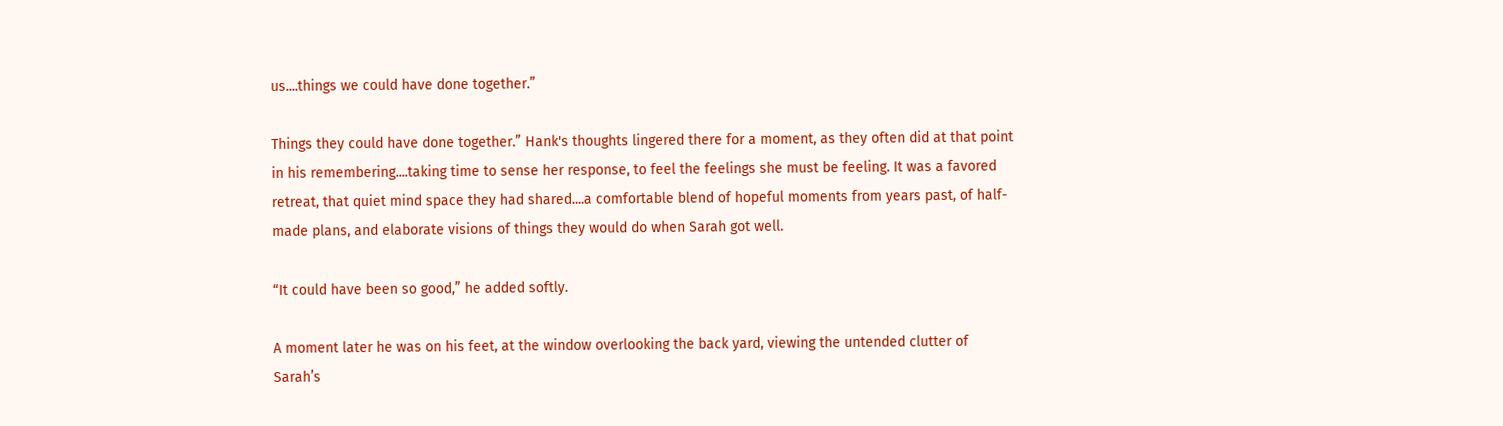us....things we could have done together.”

Things they could have done together.” Hank's thoughts lingered there for a moment, as they often did at that point in his remembering....taking time to sense her response, to feel the feelings she must be feeling. It was a favored retreat, that quiet mind space they had shared....a comfortable blend of hopeful moments from years past, of half-made plans, and elaborate visions of things they would do when Sarah got well.

“It could have been so good,” he added softly.

A moment later he was on his feet, at the window overlooking the back yard, viewing the untended clutter of Sarah’s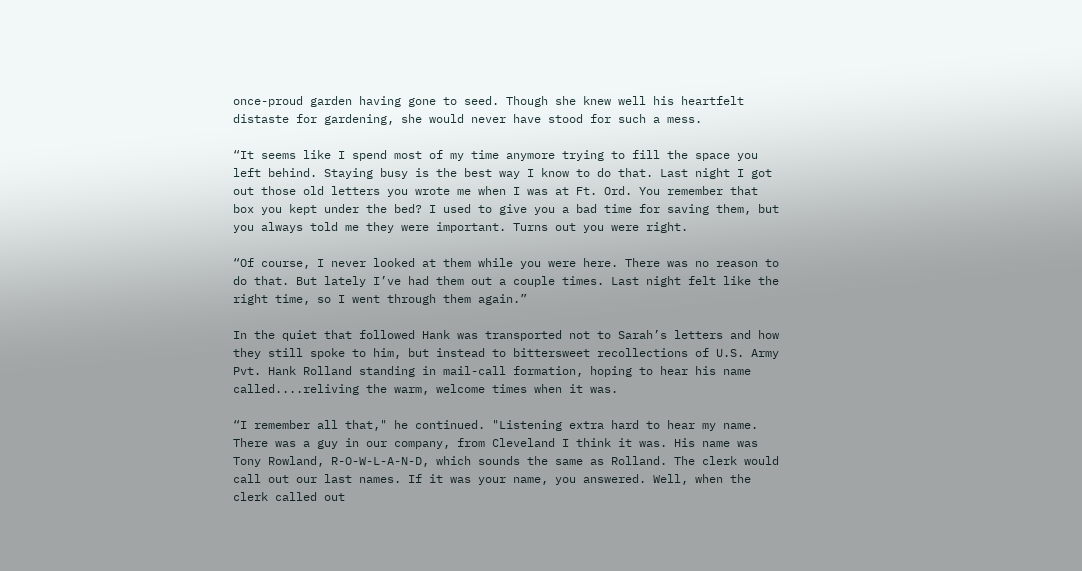once-proud garden having gone to seed. Though she knew well his heartfelt distaste for gardening, she would never have stood for such a mess.

“It seems like I spend most of my time anymore trying to fill the space you left behind. Staying busy is the best way I know to do that. Last night I got out those old letters you wrote me when I was at Ft. Ord. You remember that box you kept under the bed? I used to give you a bad time for saving them, but you always told me they were important. Turns out you were right.

“Of course, I never looked at them while you were here. There was no reason to do that. But lately I’ve had them out a couple times. Last night felt like the right time, so I went through them again.”

In the quiet that followed Hank was transported not to Sarah’s letters and how they still spoke to him, but instead to bittersweet recollections of U.S. Army Pvt. Hank Rolland standing in mail-call formation, hoping to hear his name called....reliving the warm, welcome times when it was.

“I remember all that," he continued. "Listening extra hard to hear my name. There was a guy in our company, from Cleveland I think it was. His name was Tony Rowland, R-O-W-L-A-N-D, which sounds the same as Rolland. The clerk would call out our last names. If it was your name, you answered. Well, when the clerk called out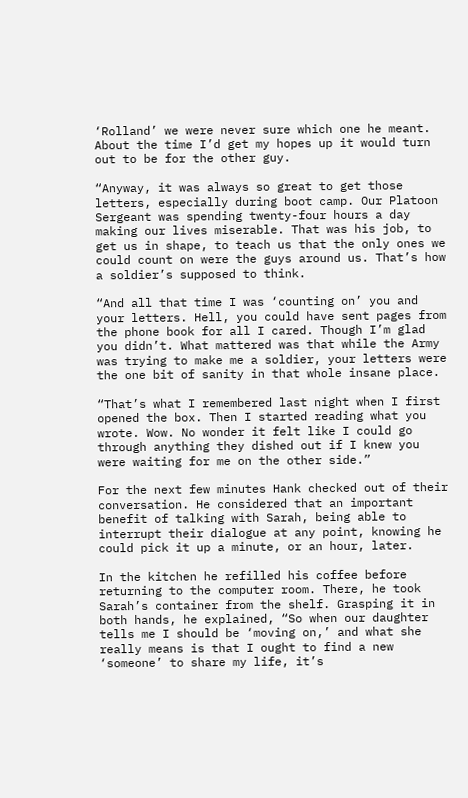‘Rolland’ we were never sure which one he meant. About the time I’d get my hopes up it would turn out to be for the other guy.

“Anyway, it was always so great to get those letters, especially during boot camp. Our Platoon Sergeant was spending twenty-four hours a day making our lives miserable. That was his job, to get us in shape, to teach us that the only ones we could count on were the guys around us. That’s how a soldier’s supposed to think.

“And all that time I was ‘counting on’ you and your letters. Hell, you could have sent pages from the phone book for all I cared. Though I’m glad you didn’t. What mattered was that while the Army was trying to make me a soldier, your letters were the one bit of sanity in that whole insane place.

“That’s what I remembered last night when I first opened the box. Then I started reading what you wrote. Wow. No wonder it felt like I could go through anything they dished out if I knew you were waiting for me on the other side.”

For the next few minutes Hank checked out of their conversation. He considered that an important benefit of talking with Sarah, being able to interrupt their dialogue at any point, knowing he could pick it up a minute, or an hour, later.

In the kitchen he refilled his coffee before returning to the computer room. There, he took Sarah’s container from the shelf. Grasping it in both hands, he explained, “So when our daughter tells me I should be ‘moving on,’ and what she really means is that I ought to find a new ‘someone’ to share my life, it’s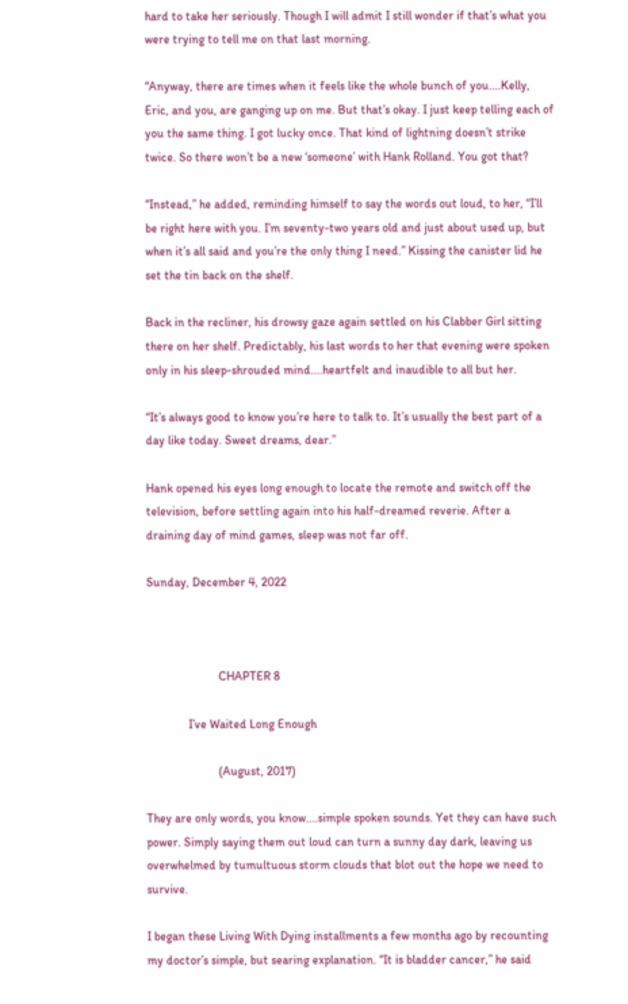hard to take her seriously. Though I will admit I still wonder if that’s what you were trying to tell me on that last morning.

“Anyway, there are times when it feels like the whole bunch of you....Kelly, Eric, and you, are ganging up on me. But that’s okay. I just keep telling each of you the same thing. I got lucky once. That kind of lightning doesn’t strike twice. So there won’t be a new ‘someone’ with Hank Rolland. You got that?

“Instead,” he added, reminding himself to say the words out loud, to her, “I’ll be right here with you. I’m seventy-two years old and just about used up, but when it’s all said and you’re the only thing I need.” Kissing the canister lid he set the tin back on the shelf.

Back in the recliner, his drowsy gaze again settled on his Clabber Girl sitting there on her shelf. Predictably, his last words to her that evening were spoken only in his sleep-shrouded mind....heartfelt and inaudible to all but her.

“It’s always good to know you’re here to talk to. It’s usually the best part of a day like today. Sweet dreams, dear.”

Hank opened his eyes long enough to locate the remote and switch off the television, before settling again into his half-dreamed reverie. After a draining day of mind games, sleep was not far off.

Sunday, December 4, 2022



                        CHAPTER 8

              I’ve Waited Long Enough

                        (August, 2017)

They are only words, you know....simple spoken sounds. Yet they can have such power. Simply saying them out loud can turn a sunny day dark, leaving us overwhelmed by tumultuous storm clouds that blot out the hope we need to survive.

I began these Living With Dying installments a few months ago by recounting my doctor’s simple, but searing explanation. “It is bladder cancer,” he said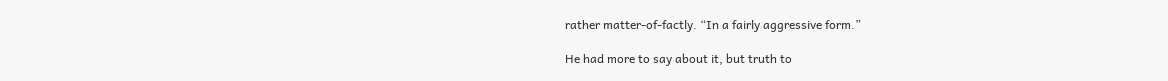rather matter-of-factly. “In a fairly aggressive form.”

He had more to say about it, but truth to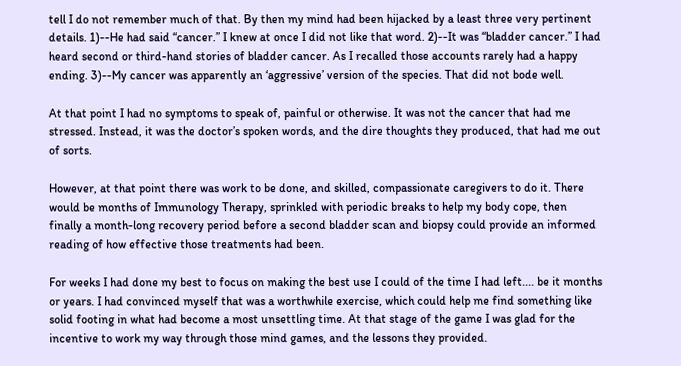tell I do not remember much of that. By then my mind had been hijacked by a least three very pertinent details. 1)--He had said “cancer.” I knew at once I did not like that word. 2)--It was “bladder cancer.” I had heard second or third-hand stories of bladder cancer. As I recalled those accounts rarely had a happy ending. 3)--My cancer was apparently an ‘aggressive’ version of the species. That did not bode well.

At that point I had no symptoms to speak of, painful or otherwise. It was not the cancer that had me stressed. Instead, it was the doctor’s spoken words, and the dire thoughts they produced, that had me out of sorts.

However, at that point there was work to be done, and skilled, compassionate caregivers to do it. There would be months of Immunology Therapy, sprinkled with periodic breaks to help my body cope, then finally a month-long recovery period before a second bladder scan and biopsy could provide an informed reading of how effective those treatments had been.

For weeks I had done my best to focus on making the best use I could of the time I had left.... be it months or years. I had convinced myself that was a worthwhile exercise, which could help me find something like solid footing in what had become a most unsettling time. At that stage of the game I was glad for the incentive to work my way through those mind games, and the lessons they provided.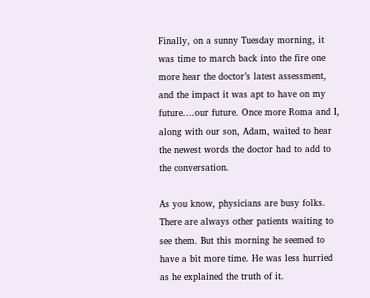Finally, on a sunny Tuesday morning, it was time to march back into the fire one more hear the doctor’s latest assessment, and the impact it was apt to have on my future....our future. Once more Roma and I, along with our son, Adam, waited to hear the newest words the doctor had to add to the conversation.

As you know, physicians are busy folks. There are always other patients waiting to see them. But this morning he seemed to have a bit more time. He was less hurried as he explained the truth of it.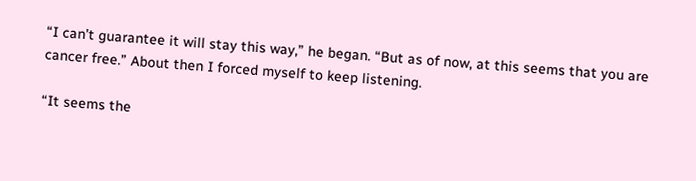“I can’t guarantee it will stay this way,” he began. “But as of now, at this seems that you are cancer free.” About then I forced myself to keep listening.

“It seems the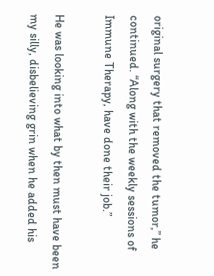original surgery that removed the tumor,” he continued. “Along with the weekly sessions of Immune Therapy, have done their job.”

He was looking into what by then must have been my silly, disbelieving grin when he added his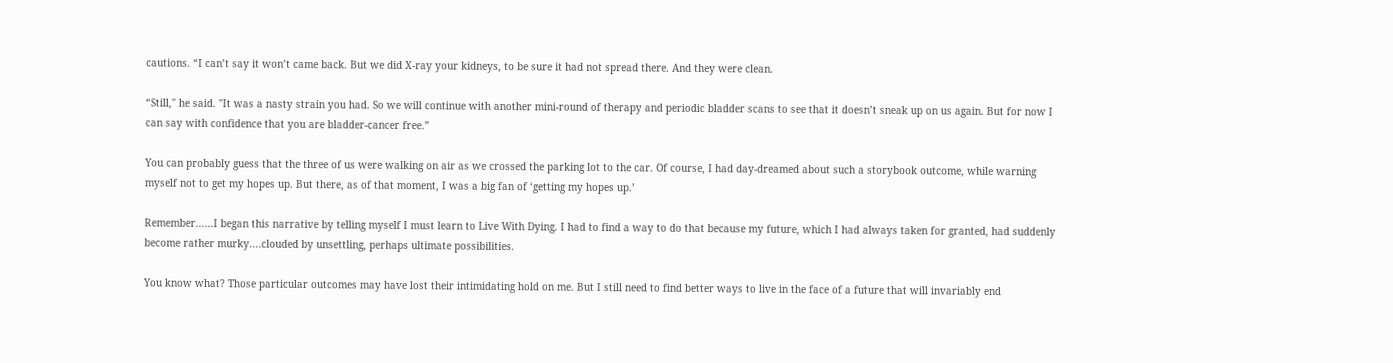cautions. “I can’t say it won’t came back. But we did X-ray your kidneys, to be sure it had not spread there. And they were clean.

“Still," he said. "It was a nasty strain you had. So we will continue with another mini-round of therapy and periodic bladder scans to see that it doesn’t sneak up on us again. But for now I can say with confidence that you are bladder-cancer free.”

You can probably guess that the three of us were walking on air as we crossed the parking lot to the car. Of course, I had day-dreamed about such a storybook outcome, while warning myself not to get my hopes up. But there, as of that moment, I was a big fan of ‘getting my hopes up.’

Remember......I began this narrative by telling myself I must learn to Live With Dying. I had to find a way to do that because my future, which I had always taken for granted, had suddenly become rather murky....clouded by unsettling, perhaps ultimate possibilities.

You know what? Those particular outcomes may have lost their intimidating hold on me. But I still need to find better ways to live in the face of a future that will invariably end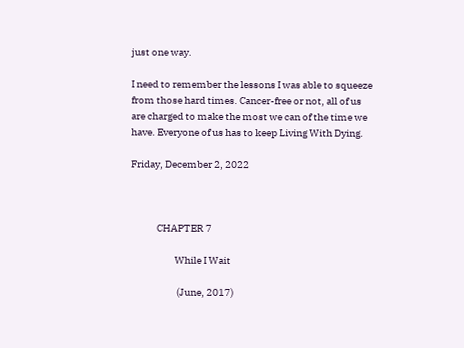just one way.

I need to remember the lessons I was able to squeeze from those hard times. Cancer-free or not, all of us are charged to make the most we can of the time we have. Everyone of us has to keep Living With Dying.

Friday, December 2, 2022



             CHAPTER 7

                      While I Wait

                       (June, 2017)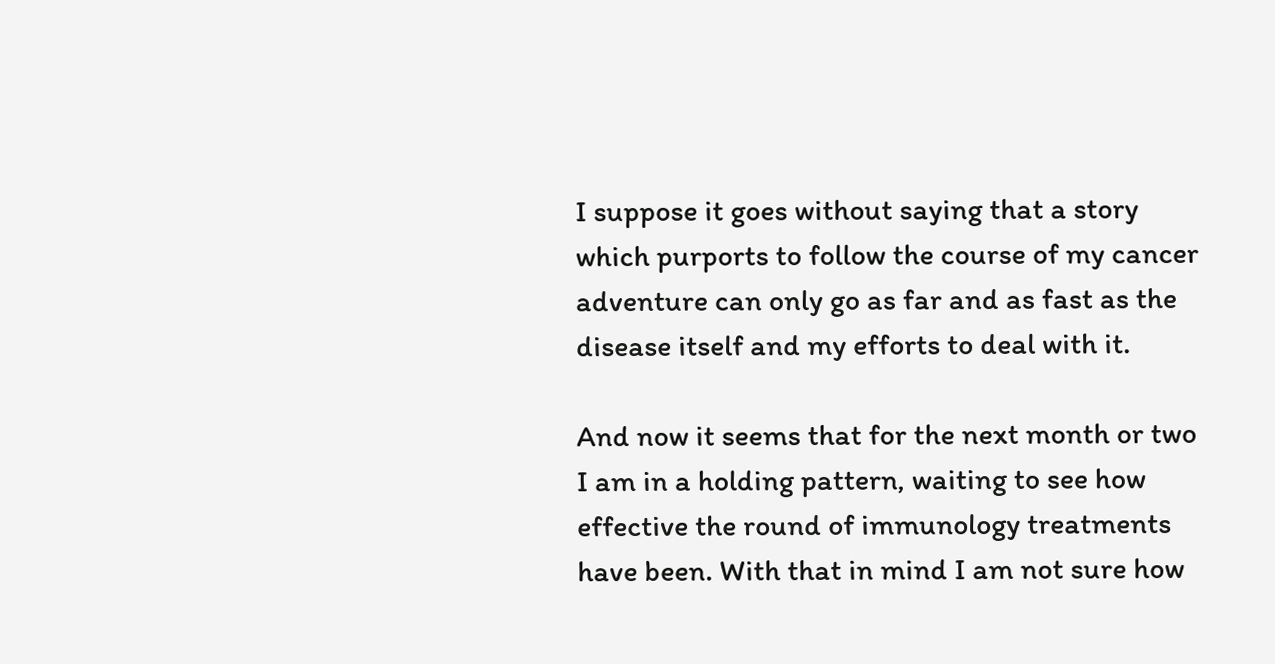I suppose it goes without saying that a story which purports to follow the course of my cancer adventure can only go as far and as fast as the disease itself and my efforts to deal with it.

And now it seems that for the next month or two I am in a holding pattern, waiting to see how effective the round of immunology treatments have been. With that in mind I am not sure how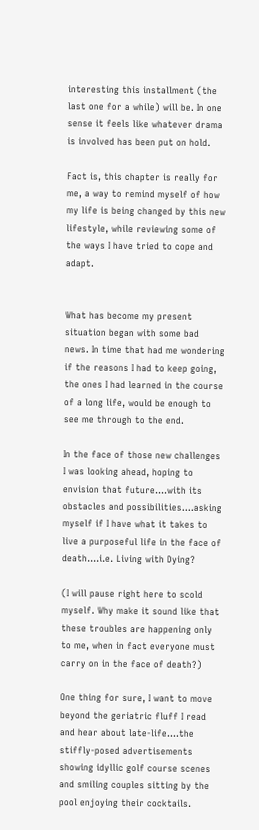interesting this installment (the last one for a while) will be. In one sense it feels like whatever drama is involved has been put on hold.

Fact is, this chapter is really for me, a way to remind myself of how my life is being changed by this new lifestyle, while reviewing some of the ways I have tried to cope and adapt.


What has become my present situation began with some bad news. In time that had me wondering if the reasons I had to keep going, the ones I had learned in the course of a long life, would be enough to see me through to the end.

In the face of those new challenges I was looking ahead, hoping to envision that future....with its obstacles and possibilities....asking myself if I have what it takes to live a purposeful life in the face of death....i.e. Living with Dying?

(I will pause right here to scold myself. Why make it sound like that these troubles are happening only to me, when in fact everyone must carry on in the face of death?)

One thing for sure, I want to move beyond the geriatric fluff I read and hear about late-life....the stiffly-posed advertisements showing idyllic golf course scenes and smiling couples sitting by the pool enjoying their cocktails.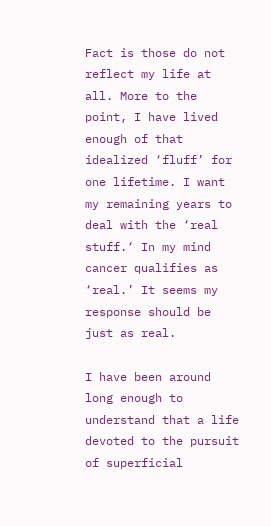Fact is those do not reflect my life at all. More to the point, I have lived enough of that idealized ‘fluff’ for one lifetime. I want my remaining years to deal with the ‘real stuff.‘ In my mind cancer qualifies as ‘real.’ It seems my response should be just as real.

I have been around long enough to understand that a life devoted to the pursuit of superficial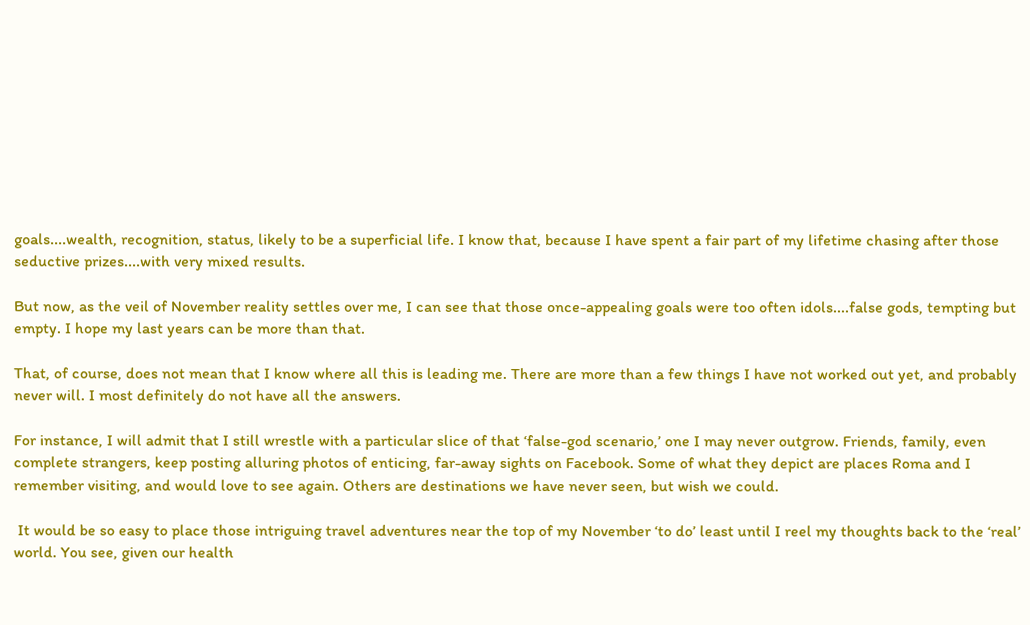goals....wealth, recognition, status, likely to be a superficial life. I know that, because I have spent a fair part of my lifetime chasing after those seductive prizes....with very mixed results.

But now, as the veil of November reality settles over me, I can see that those once-appealing goals were too often idols....false gods, tempting but empty. I hope my last years can be more than that.

That, of course, does not mean that I know where all this is leading me. There are more than a few things I have not worked out yet, and probably never will. I most definitely do not have all the answers.

For instance, I will admit that I still wrestle with a particular slice of that ‘false-god scenario,’ one I may never outgrow. Friends, family, even complete strangers, keep posting alluring photos of enticing, far-away sights on Facebook. Some of what they depict are places Roma and I remember visiting, and would love to see again. Others are destinations we have never seen, but wish we could.

 It would be so easy to place those intriguing travel adventures near the top of my November ‘to do’ least until I reel my thoughts back to the ‘real’ world. You see, given our health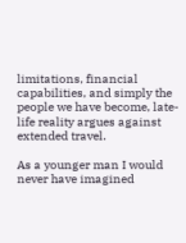limitations, financial capabilities, and simply the people we have become, late-life reality argues against extended travel.

As a younger man I would never have imagined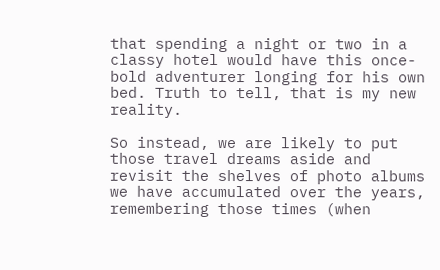that spending a night or two in a classy hotel would have this once-bold adventurer longing for his own bed. Truth to tell, that is my new reality.

So instead, we are likely to put those travel dreams aside and revisit the shelves of photo albums we have accumulated over the years, remembering those times (when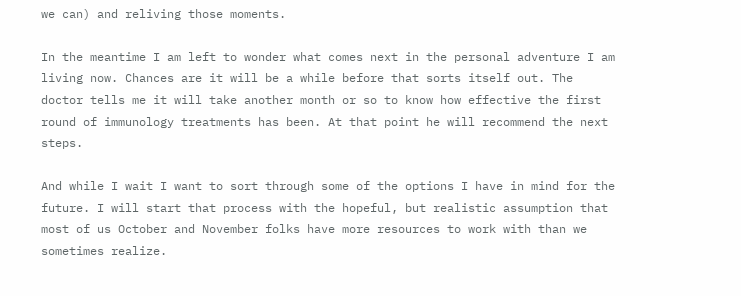we can) and reliving those moments.

In the meantime I am left to wonder what comes next in the personal adventure I am living now. Chances are it will be a while before that sorts itself out. The doctor tells me it will take another month or so to know how effective the first round of immunology treatments has been. At that point he will recommend the next steps.

And while I wait I want to sort through some of the options I have in mind for the future. I will start that process with the hopeful, but realistic assumption that most of us October and November folks have more resources to work with than we sometimes realize.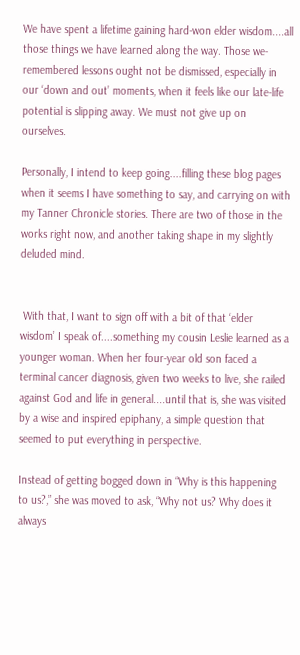We have spent a lifetime gaining hard-won elder wisdom....all those things we have learned along the way. Those we-remembered lessons ought not be dismissed, especially in our ‘down and out’ moments, when it feels like our late-life potential is slipping away. We must not give up on ourselves.

Personally, I intend to keep going....filling these blog pages when it seems I have something to say, and carrying on with my Tanner Chronicle stories. There are two of those in the works right now, and another taking shape in my slightly deluded mind.


 With that, I want to sign off with a bit of that ‘elder wisdom’ I speak of....something my cousin Leslie learned as a younger woman. When her four-year old son faced a terminal cancer diagnosis, given two weeks to live, she railed against God and life in general....until that is, she was visited by a wise and inspired epiphany, a simple question that seemed to put everything in perspective.

Instead of getting bogged down in “Why is this happening to us?,” she was moved to ask, “Why not us? Why does it always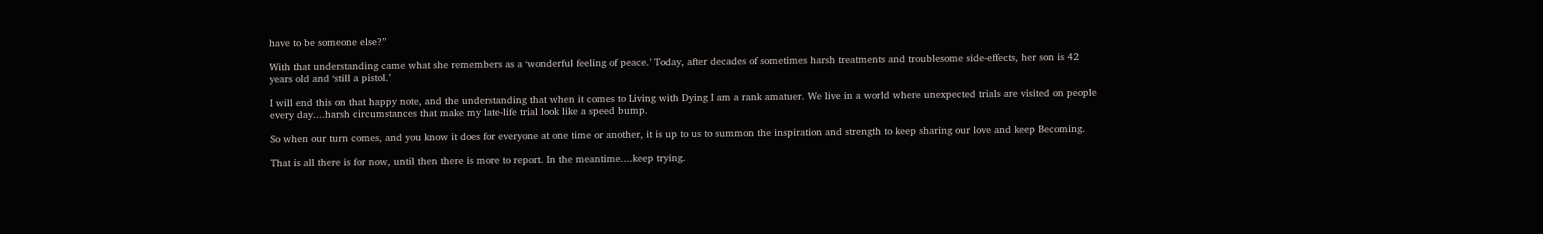have to be someone else?”

With that understanding came what she remembers as a ‘wonderful feeling of peace.’ Today, after decades of sometimes harsh treatments and troublesome side-effects, her son is 42 years old and ‘still a pistol.’

I will end this on that happy note, and the understanding that when it comes to Living with Dying I am a rank amatuer. We live in a world where unexpected trials are visited on people every day....harsh circumstances that make my late-life trial look like a speed bump.

So when our turn comes, and you know it does for everyone at one time or another, it is up to us to summon the inspiration and strength to keep sharing our love and keep Becoming.

That is all there is for now, until then there is more to report. In the meantime....keep trying.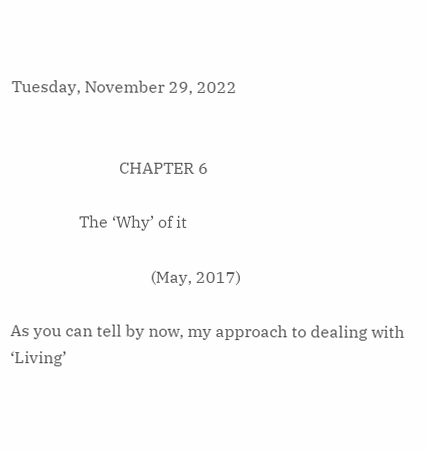Tuesday, November 29, 2022


                           CHAPTER 6

                 The ‘Why’ of it

                                   (May, 2017)

As you can tell by now, my approach to dealing with ‘Living’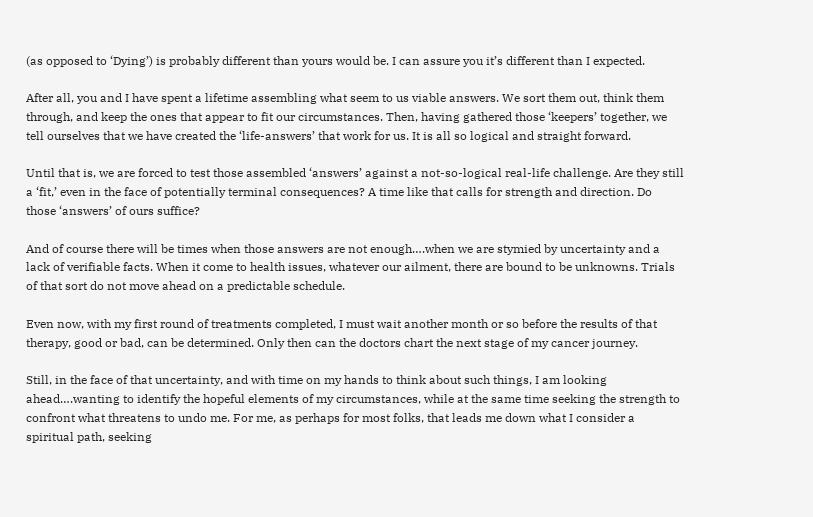(as opposed to ‘Dying’) is probably different than yours would be. I can assure you it’s different than I expected.

After all, you and I have spent a lifetime assembling what seem to us viable answers. We sort them out, think them through, and keep the ones that appear to fit our circumstances. Then, having gathered those ‘keepers’ together, we tell ourselves that we have created the ‘life-answers’ that work for us. It is all so logical and straight forward.

Until that is, we are forced to test those assembled ‘answers’ against a not-so-logical real-life challenge. Are they still a ‘fit,’ even in the face of potentially terminal consequences? A time like that calls for strength and direction. Do those ‘answers’ of ours suffice?

And of course there will be times when those answers are not enough….when we are stymied by uncertainty and a lack of verifiable facts. When it come to health issues, whatever our ailment, there are bound to be unknowns. Trials of that sort do not move ahead on a predictable schedule.

Even now, with my first round of treatments completed, I must wait another month or so before the results of that therapy, good or bad, can be determined. Only then can the doctors chart the next stage of my cancer journey.

Still, in the face of that uncertainty, and with time on my hands to think about such things, I am looking ahead….wanting to identify the hopeful elements of my circumstances, while at the same time seeking the strength to confront what threatens to undo me. For me, as perhaps for most folks, that leads me down what I consider a spiritual path, seeking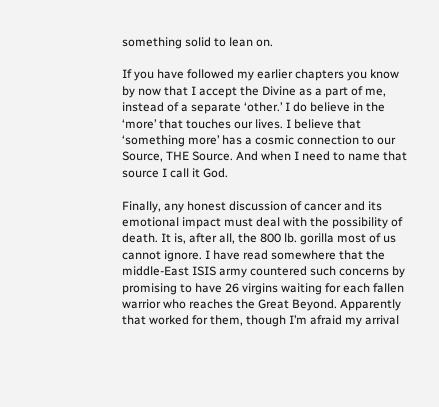something solid to lean on.

If you have followed my earlier chapters you know by now that I accept the Divine as a part of me, instead of a separate ‘other.’ I do believe in the ‘more’ that touches our lives. I believe that ‘something more’ has a cosmic connection to our Source, THE Source. And when I need to name that source I call it God.

Finally, any honest discussion of cancer and its emotional impact must deal with the possibility of death. It is, after all, the 800 lb. gorilla most of us cannot ignore. I have read somewhere that the middle-East ISIS army countered such concerns by promising to have 26 virgins waiting for each fallen warrior who reaches the Great Beyond. Apparently that worked for them, though I’m afraid my arrival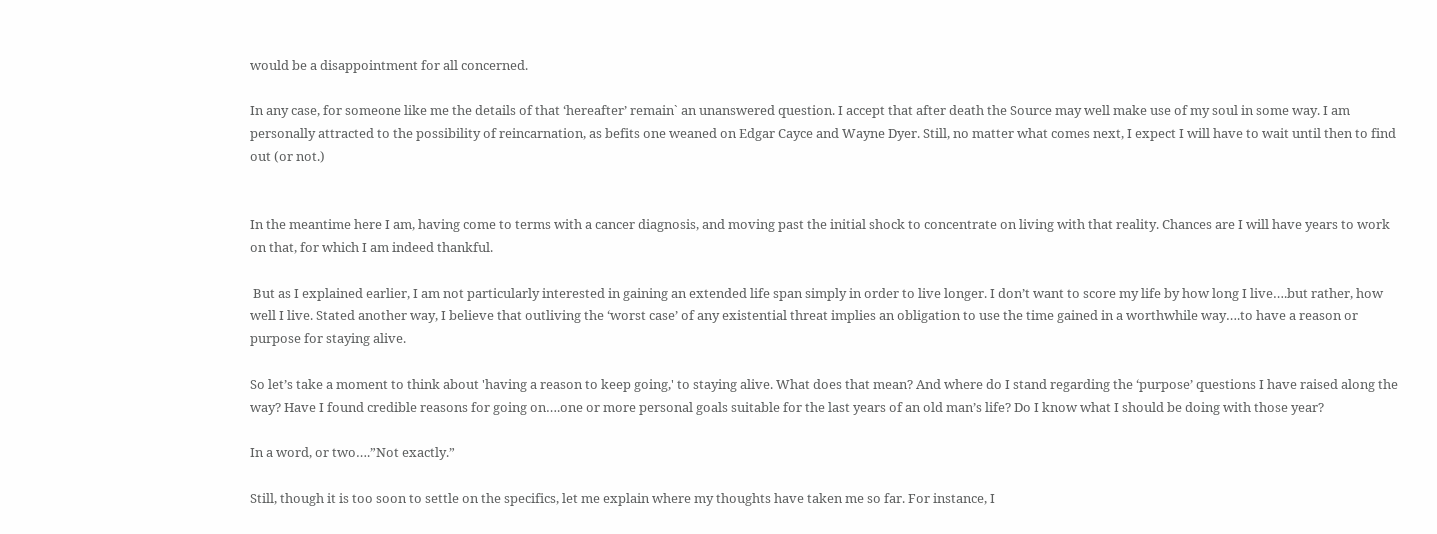would be a disappointment for all concerned.

In any case, for someone like me the details of that ‘hereafter’ remain` an unanswered question. I accept that after death the Source may well make use of my soul in some way. I am personally attracted to the possibility of reincarnation, as befits one weaned on Edgar Cayce and Wayne Dyer. Still, no matter what comes next, I expect I will have to wait until then to find out (or not.)


In the meantime here I am, having come to terms with a cancer diagnosis, and moving past the initial shock to concentrate on living with that reality. Chances are I will have years to work on that, for which I am indeed thankful.

 But as I explained earlier, I am not particularly interested in gaining an extended life span simply in order to live longer. I don’t want to score my life by how long I live….but rather, how well I live. Stated another way, I believe that outliving the ‘worst case’ of any existential threat implies an obligation to use the time gained in a worthwhile way….to have a reason or purpose for staying alive.

So let’s take a moment to think about 'having a reason to keep going,' to staying alive. What does that mean? And where do I stand regarding the ‘purpose’ questions I have raised along the way? Have I found credible reasons for going on….one or more personal goals suitable for the last years of an old man’s life? Do I know what I should be doing with those year?

In a word, or two….”Not exactly.”

Still, though it is too soon to settle on the specifics, let me explain where my thoughts have taken me so far. For instance, I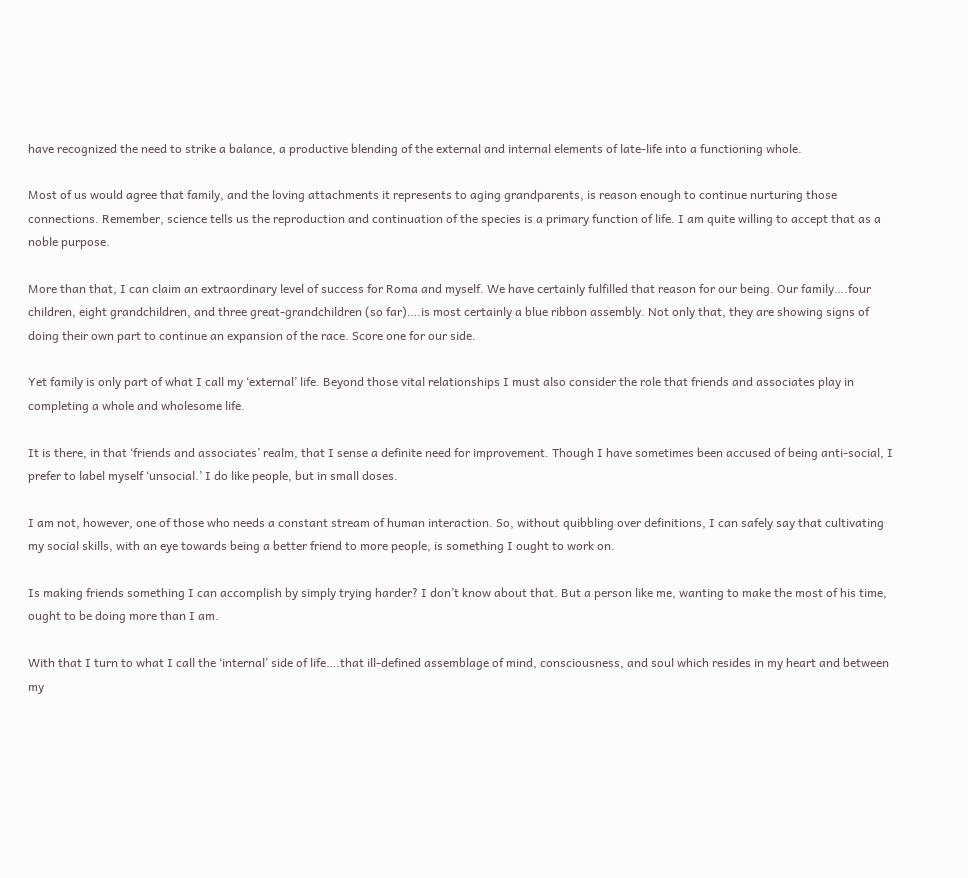have recognized the need to strike a balance, a productive blending of the external and internal elements of late-life into a functioning whole.

Most of us would agree that family, and the loving attachments it represents to aging grandparents, is reason enough to continue nurturing those connections. Remember, science tells us the reproduction and continuation of the species is a primary function of life. I am quite willing to accept that as a noble purpose.

More than that, I can claim an extraordinary level of success for Roma and myself. We have certainly fulfilled that reason for our being. Our family….four children, eight grandchildren, and three great-grandchildren (so far)….is most certainly a blue ribbon assembly. Not only that, they are showing signs of doing their own part to continue an expansion of the race. Score one for our side.

Yet family is only part of what I call my ‘external’ life. Beyond those vital relationships I must also consider the role that friends and associates play in completing a whole and wholesome life.

It is there, in that ‘friends and associates’ realm, that I sense a definite need for improvement. Though I have sometimes been accused of being anti-social, I prefer to label myself ‘unsocial.’ I do like people, but in small doses.

I am not, however, one of those who needs a constant stream of human interaction. So, without quibbling over definitions, I can safely say that cultivating my social skills, with an eye towards being a better friend to more people, is something I ought to work on.

Is making friends something I can accomplish by simply trying harder? I don’t know about that. But a person like me, wanting to make the most of his time, ought to be doing more than I am.

With that I turn to what I call the ‘internal’ side of life….that ill-defined assemblage of mind, consciousness, and soul which resides in my heart and between my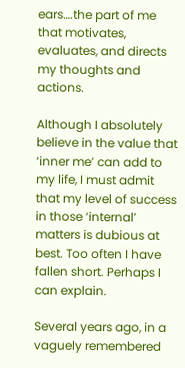ears….the part of me that motivates, evaluates, and directs my thoughts and actions.

Although I absolutely believe in the value that ‘inner me’ can add to my life, I must admit that my level of success in those ‘internal’ matters is dubious at best. Too often I have fallen short. Perhaps I can explain.

Several years ago, in a vaguely remembered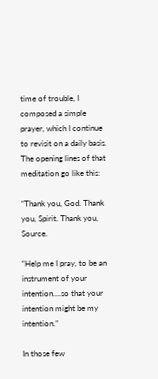time of trouble, I composed a simple prayer, which I continue to revisit on a daily basis. The opening lines of that meditation go like this:

“Thank you, God. Thank you, Spirit. Thank you, Source.

“Help me I pray, to be an instrument of your intention….so that your intention might be my intention.”

In those few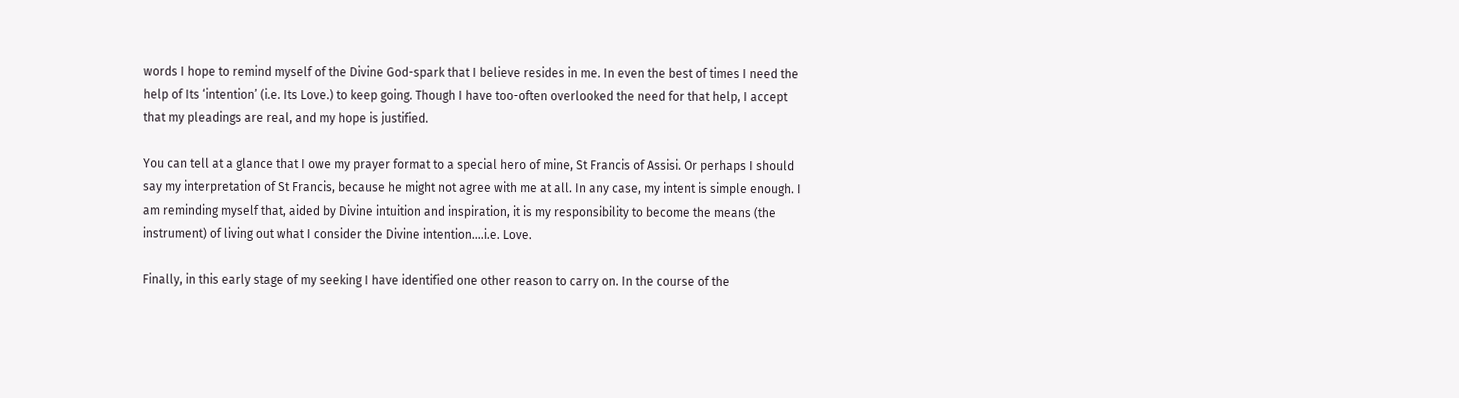words I hope to remind myself of the Divine God-spark that I believe resides in me. In even the best of times I need the help of Its ‘intention’ (i.e. Its Love.) to keep going. Though I have too-often overlooked the need for that help, I accept that my pleadings are real, and my hope is justified.

You can tell at a glance that I owe my prayer format to a special hero of mine, St Francis of Assisi. Or perhaps I should say my interpretation of St Francis, because he might not agree with me at all. In any case, my intent is simple enough. I am reminding myself that, aided by Divine intuition and inspiration, it is my responsibility to become the means (the instrument) of living out what I consider the Divine intention….i.e. Love.

Finally, in this early stage of my seeking I have identified one other reason to carry on. In the course of the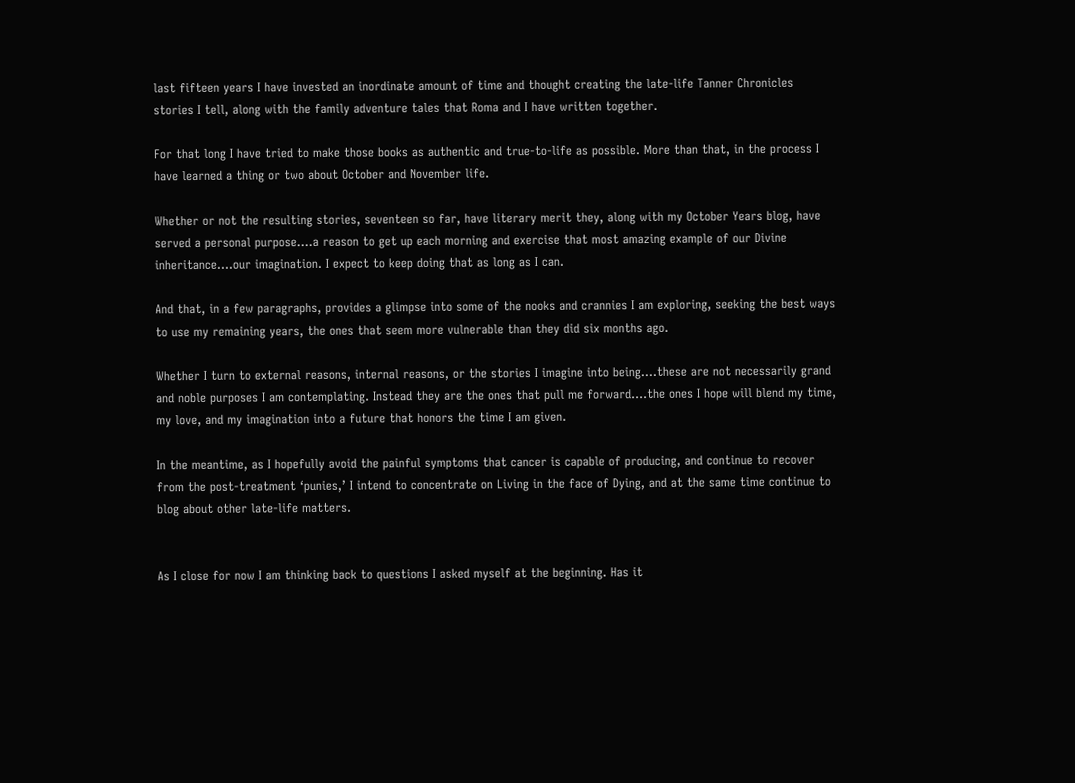last fifteen years I have invested an inordinate amount of time and thought creating the late-life Tanner Chronicles stories I tell, along with the family adventure tales that Roma and I have written together.

For that long I have tried to make those books as authentic and true-to-life as possible. More than that, in the process I have learned a thing or two about October and November life.

Whether or not the resulting stories, seventeen so far, have literary merit they, along with my October Years blog, have served a personal purpose….a reason to get up each morning and exercise that most amazing example of our Divine inheritance….our imagination. I expect to keep doing that as long as I can.

And that, in a few paragraphs, provides a glimpse into some of the nooks and crannies I am exploring, seeking the best ways to use my remaining years, the ones that seem more vulnerable than they did six months ago.

Whether I turn to external reasons, internal reasons, or the stories I imagine into being….these are not necessarily grand and noble purposes I am contemplating. Instead they are the ones that pull me forward….the ones I hope will blend my time, my love, and my imagination into a future that honors the time I am given.

In the meantime, as I hopefully avoid the painful symptoms that cancer is capable of producing, and continue to recover from the post-treatment ‘punies,’ I intend to concentrate on Living in the face of Dying, and at the same time continue to blog about other late-life matters.


As I close for now I am thinking back to questions I asked myself at the beginning. Has it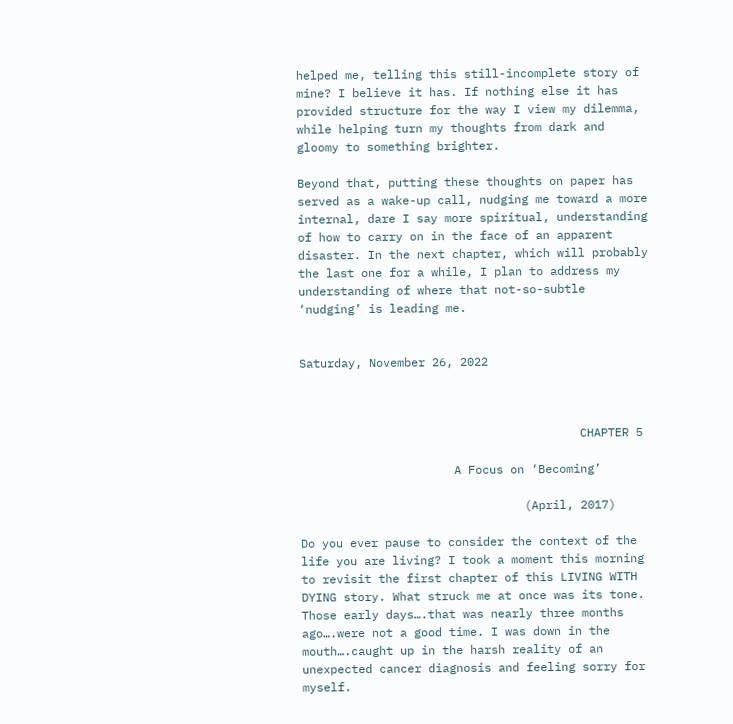helped me, telling this still-incomplete story of mine? I believe it has. If nothing else it has provided structure for the way I view my dilemma, while helping turn my thoughts from dark and gloomy to something brighter.

Beyond that, putting these thoughts on paper has served as a wake-up call, nudging me toward a more internal, dare I say more spiritual, understanding of how to carry on in the face of an apparent disaster. In the next chapter, which will probably the last one for a while, I plan to address my understanding of where that not-so-subtle ‘nudging’ is leading me.


Saturday, November 26, 2022



                                        CHAPTER 5

                      A Focus on ‘Becoming’

                                (April, 2017)

Do you ever pause to consider the context of the life you are living? I took a moment this morning to revisit the first chapter of this LIVING WITH DYING story. What struck me at once was its tone. Those early days….that was nearly three months ago….were not a good time. I was down in the mouth….caught up in the harsh reality of an unexpected cancer diagnosis and feeling sorry for myself.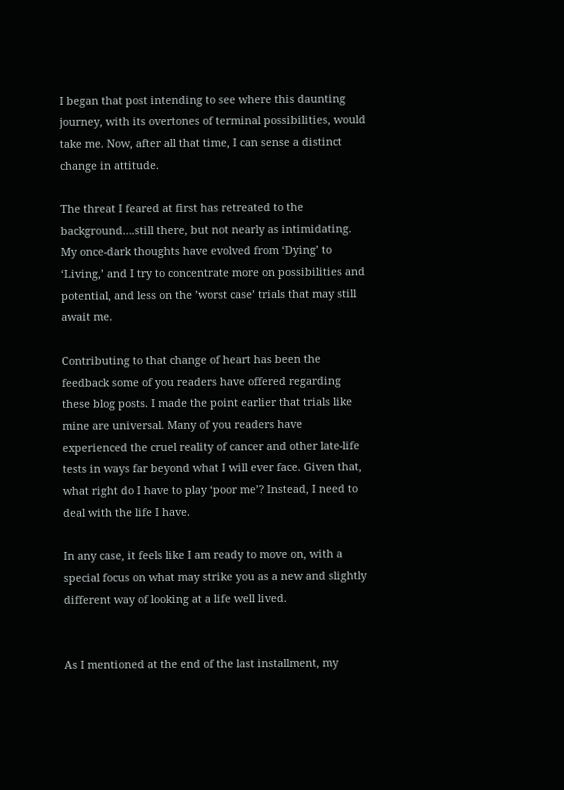I began that post intending to see where this daunting journey, with its overtones of terminal possibilities, would take me. Now, after all that time, I can sense a distinct change in attitude.

The threat I feared at first has retreated to the background….still there, but not nearly as intimidating. My once-dark thoughts have evolved from ‘Dying’ to ‘Living,’ and I try to concentrate more on possibilities and potential, and less on the ’worst case’ trials that may still await me.

Contributing to that change of heart has been the feedback some of you readers have offered regarding these blog posts. I made the point earlier that trials like mine are universal. Many of you readers have experienced the cruel reality of cancer and other late-life tests in ways far beyond what I will ever face. Given that, what right do I have to play ‘poor me’? Instead, I need to deal with the life I have.

In any case, it feels like I am ready to move on, with a special focus on what may strike you as a new and slightly different way of looking at a life well lived.


As I mentioned at the end of the last installment, my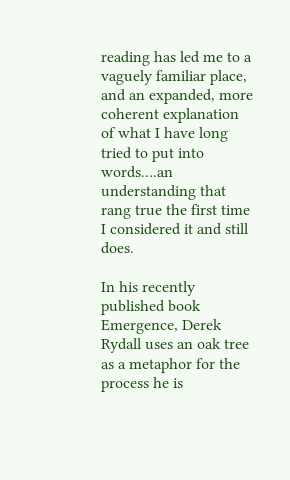reading has led me to a vaguely familiar place, and an expanded, more coherent explanation of what I have long tried to put into words….an understanding that rang true the first time I considered it and still does.

In his recently published book Emergence, Derek Rydall uses an oak tree as a metaphor for the process he is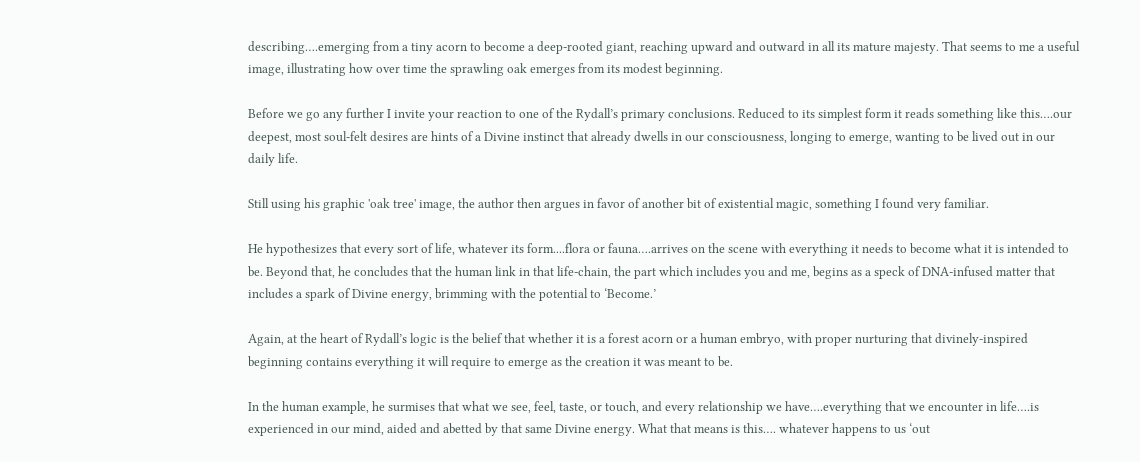describing….emerging from a tiny acorn to become a deep-rooted giant, reaching upward and outward in all its mature majesty. That seems to me a useful image, illustrating how over time the sprawling oak emerges from its modest beginning.

Before we go any further I invite your reaction to one of the Rydall’s primary conclusions. Reduced to its simplest form it reads something like this….our deepest, most soul-felt desires are hints of a Divine instinct that already dwells in our consciousness, longing to emerge, wanting to be lived out in our daily life.

Still using his graphic 'oak tree' image, the author then argues in favor of another bit of existential magic, something I found very familiar.

He hypothesizes that every sort of life, whatever its form....flora or fauna….arrives on the scene with everything it needs to become what it is intended to be. Beyond that, he concludes that the human link in that life-chain, the part which includes you and me, begins as a speck of DNA-infused matter that includes a spark of Divine energy, brimming with the potential to ‘Become.’

Again, at the heart of Rydall’s logic is the belief that whether it is a forest acorn or a human embryo, with proper nurturing that divinely-inspired beginning contains everything it will require to emerge as the creation it was meant to be.

In the human example, he surmises that what we see, feel, taste, or touch, and every relationship we have….everything that we encounter in life….is experienced in our mind, aided and abetted by that same Divine energy. What that means is this…. whatever happens to us ‘out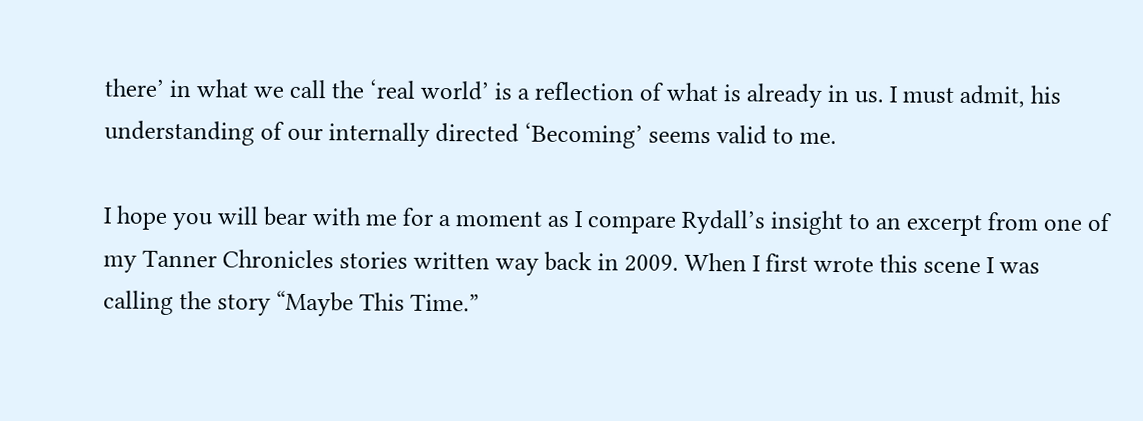there’ in what we call the ‘real world’ is a reflection of what is already in us. I must admit, his understanding of our internally directed ‘Becoming’ seems valid to me.

I hope you will bear with me for a moment as I compare Rydall’s insight to an excerpt from one of my Tanner Chronicles stories written way back in 2009. When I first wrote this scene I was calling the story “Maybe This Time.”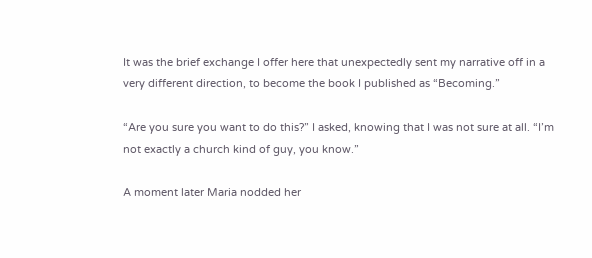It was the brief exchange I offer here that unexpectedly sent my narrative off in a very different direction, to become the book I published as “Becoming.”

“Are you sure you want to do this?” I asked, knowing that I was not sure at all. “I’m not exactly a church kind of guy, you know.”

A moment later Maria nodded her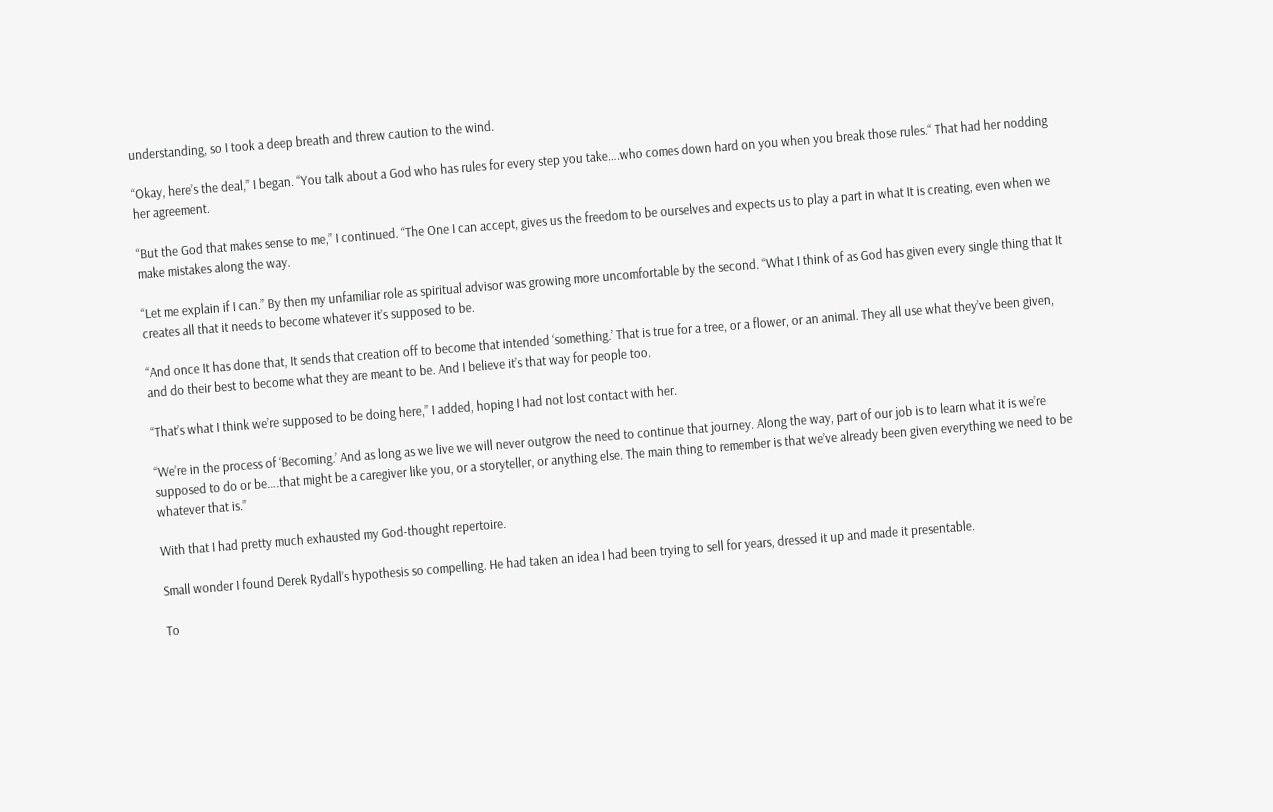understanding, so I took a deep breath and threw caution to the wind.

“Okay, here’s the deal,” I began. “You talk about a God who has rules for every step you take….who comes down hard on you when you break those rules.“ That had her nodding her agreement.

“But the God that makes sense to me,” I continued. “The One I can accept, gives us the freedom to be ourselves and expects us to play a part in what It is creating, even when we make mistakes along the way.

“Let me explain if I can.” By then my unfamiliar role as spiritual advisor was growing more uncomfortable by the second. “What I think of as God has given every single thing that It creates all that it needs to become whatever it’s supposed to be.

“And once It has done that, It sends that creation off to become that intended ‘something.’ That is true for a tree, or a flower, or an animal. They all use what they’ve been given, and do their best to become what they are meant to be. And I believe it’s that way for people too.

“That’s what I think we’re supposed to be doing here,” I added, hoping I had not lost contact with her.

“We’re in the process of ‘Becoming.’ And as long as we live we will never outgrow the need to continue that journey. Along the way, part of our job is to learn what it is we’re supposed to do or be….that might be a caregiver like you, or a storyteller, or anything else. The main thing to remember is that we’ve already been given everything we need to be whatever that is.”

With that I had pretty much exhausted my God-thought repertoire.

Small wonder I found Derek Rydall’s hypothesis so compelling. He had taken an idea I had been trying to sell for years, dressed it up and made it presentable.

To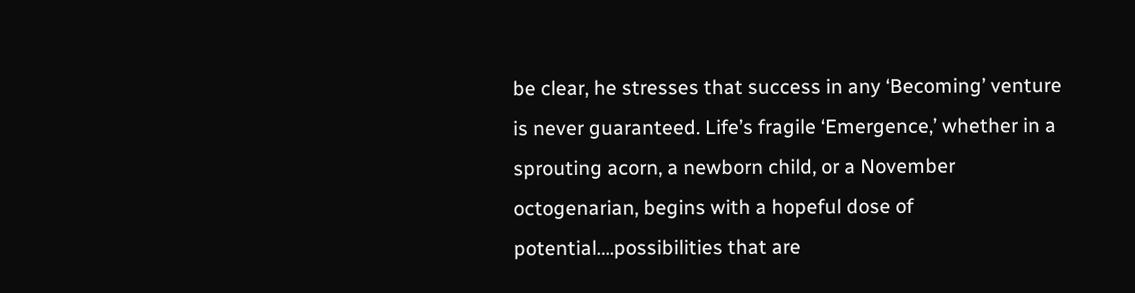be clear, he stresses that success in any ‘Becoming’ venture is never guaranteed. Life’s fragile ‘Emergence,’ whether in a sprouting acorn, a newborn child, or a November octogenarian, begins with a hopeful dose of potential….possibilities that are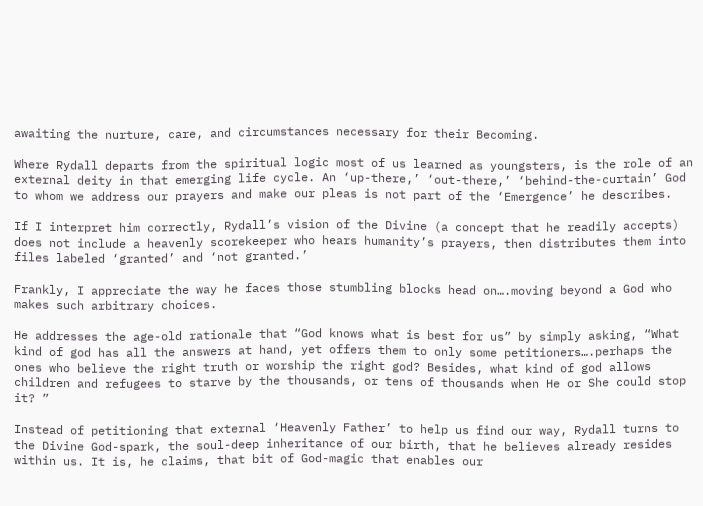awaiting the nurture, care, and circumstances necessary for their Becoming.

Where Rydall departs from the spiritual logic most of us learned as youngsters, is the role of an external deity in that emerging life cycle. An ‘up-there,’ ‘out-there,’ ‘behind-the-curtain’ God to whom we address our prayers and make our pleas is not part of the ‘Emergence’ he describes.

If I interpret him correctly, Rydall’s vision of the Divine (a concept that he readily accepts) does not include a heavenly scorekeeper who hears humanity’s prayers, then distributes them into files labeled ‘granted’ and ‘not granted.’

Frankly, I appreciate the way he faces those stumbling blocks head on….moving beyond a God who makes such arbitrary choices.

He addresses the age-old rationale that “God knows what is best for us” by simply asking, “What kind of god has all the answers at hand, yet offers them to only some petitioners….perhaps the ones who believe the right truth or worship the right god? Besides, what kind of god allows children and refugees to starve by the thousands, or tens of thousands when He or She could stop it? ”

Instead of petitioning that external ‘Heavenly Father’ to help us find our way, Rydall turns to the Divine God-spark, the soul-deep inheritance of our birth, that he believes already resides within us. It is, he claims, that bit of God-magic that enables our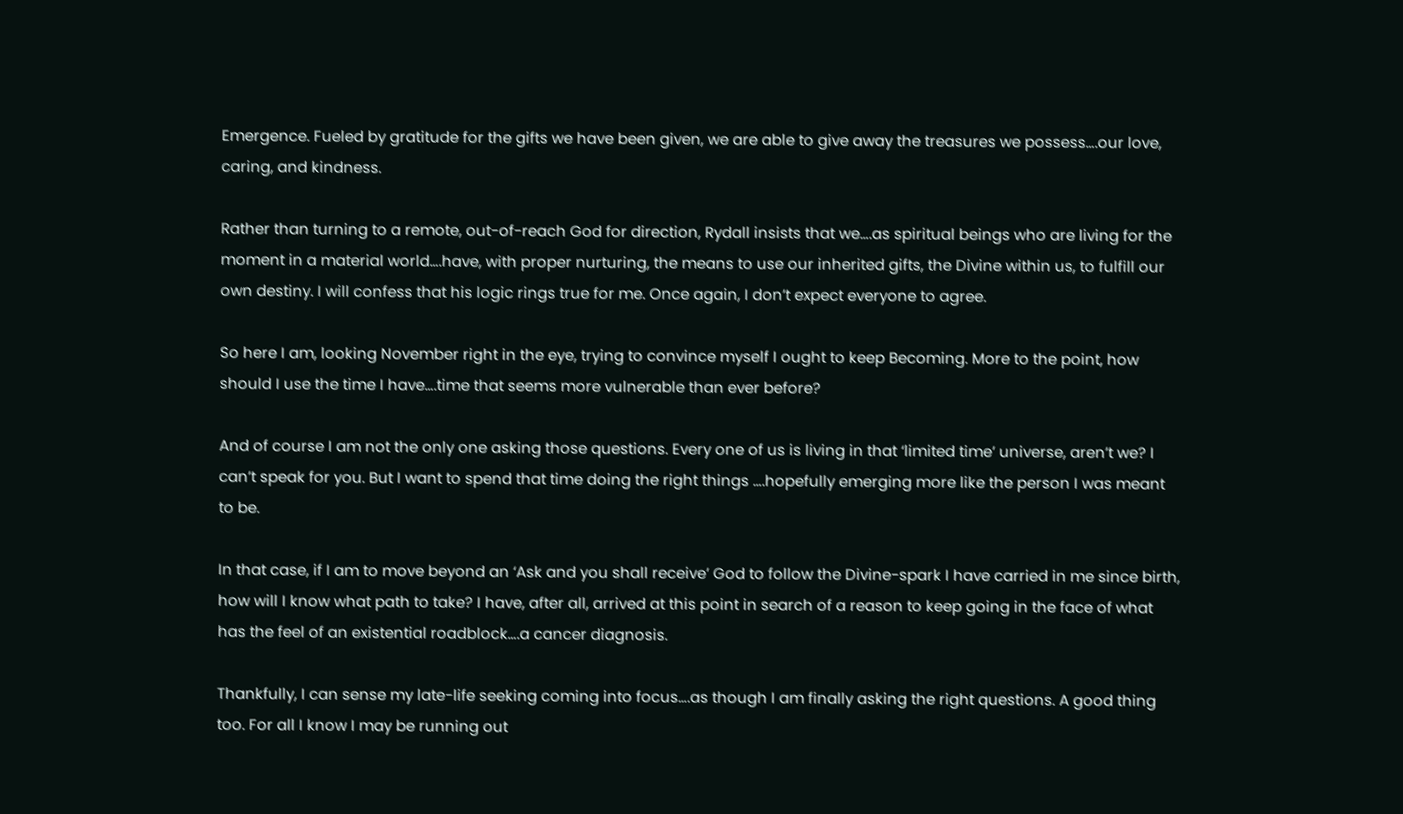Emergence. Fueled by gratitude for the gifts we have been given, we are able to give away the treasures we possess….our love, caring, and kindness.

Rather than turning to a remote, out-of-reach God for direction, Rydall insists that we….as spiritual beings who are living for the moment in a material world….have, with proper nurturing, the means to use our inherited gifts, the Divine within us, to fulfill our own destiny. I will confess that his logic rings true for me. Once again, I don’t expect everyone to agree.

So here I am, looking November right in the eye, trying to convince myself I ought to keep Becoming. More to the point, how should I use the time I have….time that seems more vulnerable than ever before?

And of course I am not the only one asking those questions. Every one of us is living in that ‘limited time’ universe, aren’t we? I can’t speak for you. But I want to spend that time doing the right things ….hopefully emerging more like the person I was meant to be.

In that case, if I am to move beyond an ‘Ask and you shall receive’ God to follow the Divine-spark I have carried in me since birth, how will I know what path to take? I have, after all, arrived at this point in search of a reason to keep going in the face of what has the feel of an existential roadblock….a cancer diagnosis.

Thankfully, I can sense my late-life seeking coming into focus….as though I am finally asking the right questions. A good thing too. For all I know I may be running out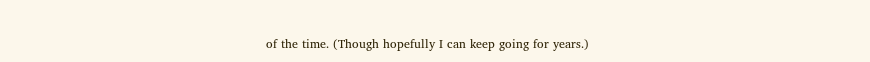of the time. (Though hopefully I can keep going for years.)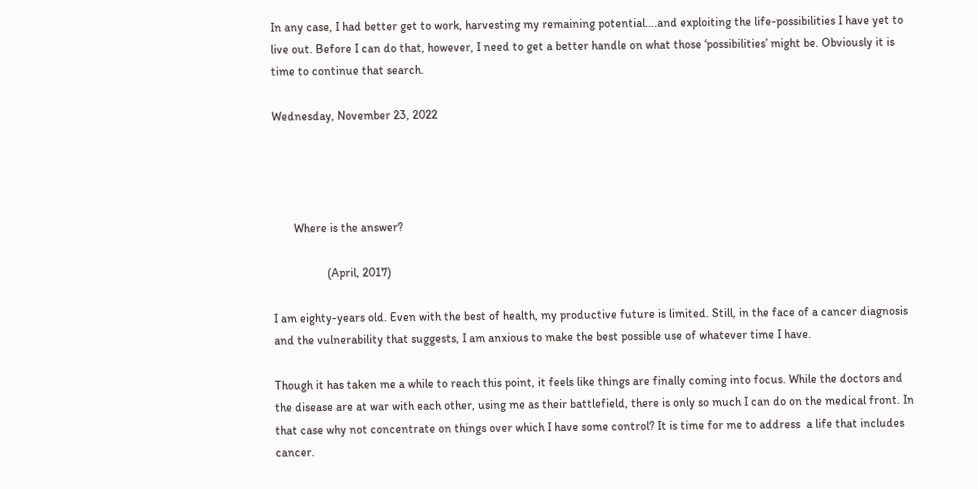In any case, I had better get to work, harvesting my remaining potential….and exploiting the life-possibilities I have yet to live out. Before I can do that, however, I need to get a better handle on what those ‘possibilities’ might be. Obviously it is time to continue that search.

Wednesday, November 23, 2022




       Where is the answer?

                  (April, 2017)

I am eighty-years old. Even with the best of health, my productive future is limited. Still, in the face of a cancer diagnosis and the vulnerability that suggests, I am anxious to make the best possible use of whatever time I have.

Though it has taken me a while to reach this point, it feels like things are finally coming into focus. While the doctors and the disease are at war with each other, using me as their battlefield, there is only so much I can do on the medical front. In that case why not concentrate on things over which I have some control? It is time for me to address  a life that includes cancer.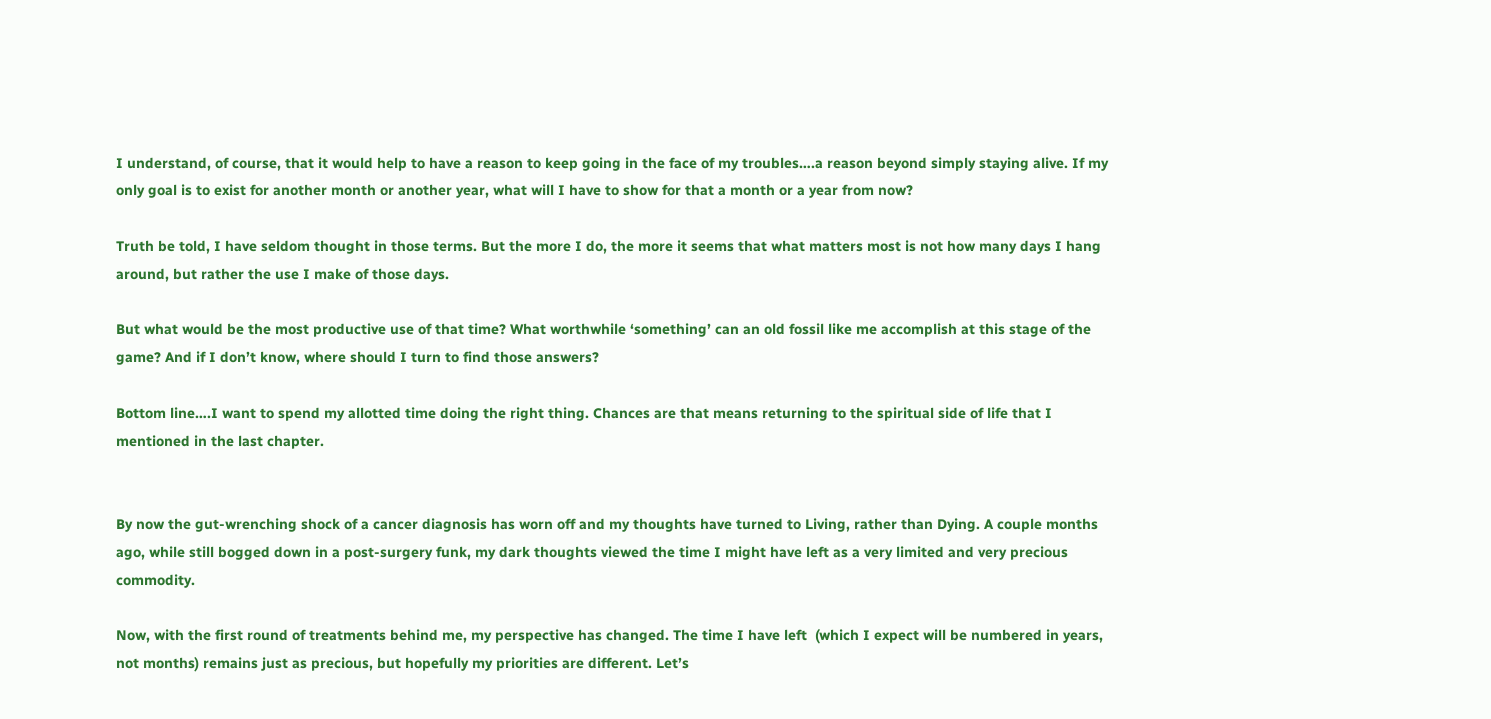I understand, of course, that it would help to have a reason to keep going in the face of my troubles….a reason beyond simply staying alive. If my only goal is to exist for another month or another year, what will I have to show for that a month or a year from now?

Truth be told, I have seldom thought in those terms. But the more I do, the more it seems that what matters most is not how many days I hang around, but rather the use I make of those days.

But what would be the most productive use of that time? What worthwhile ‘something’ can an old fossil like me accomplish at this stage of the game? And if I don’t know, where should I turn to find those answers?

Bottom line….I want to spend my allotted time doing the right thing. Chances are that means returning to the spiritual side of life that I mentioned in the last chapter.


By now the gut-wrenching shock of a cancer diagnosis has worn off and my thoughts have turned to Living, rather than Dying. A couple months ago, while still bogged down in a post-surgery funk, my dark thoughts viewed the time I might have left as a very limited and very precious commodity.

Now, with the first round of treatments behind me, my perspective has changed. The time I have left  (which I expect will be numbered in years, not months) remains just as precious, but hopefully my priorities are different. Let’s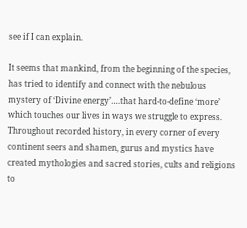see if I can explain.

It seems that mankind, from the beginning of the species, has tried to identify and connect with the nebulous mystery of ‘Divine energy’….that hard-to-define ‘more’ which touches our lives in ways we struggle to express. Throughout recorded history, in every corner of every continent seers and shamen, gurus and mystics have created mythologies and sacred stories, cults and religions to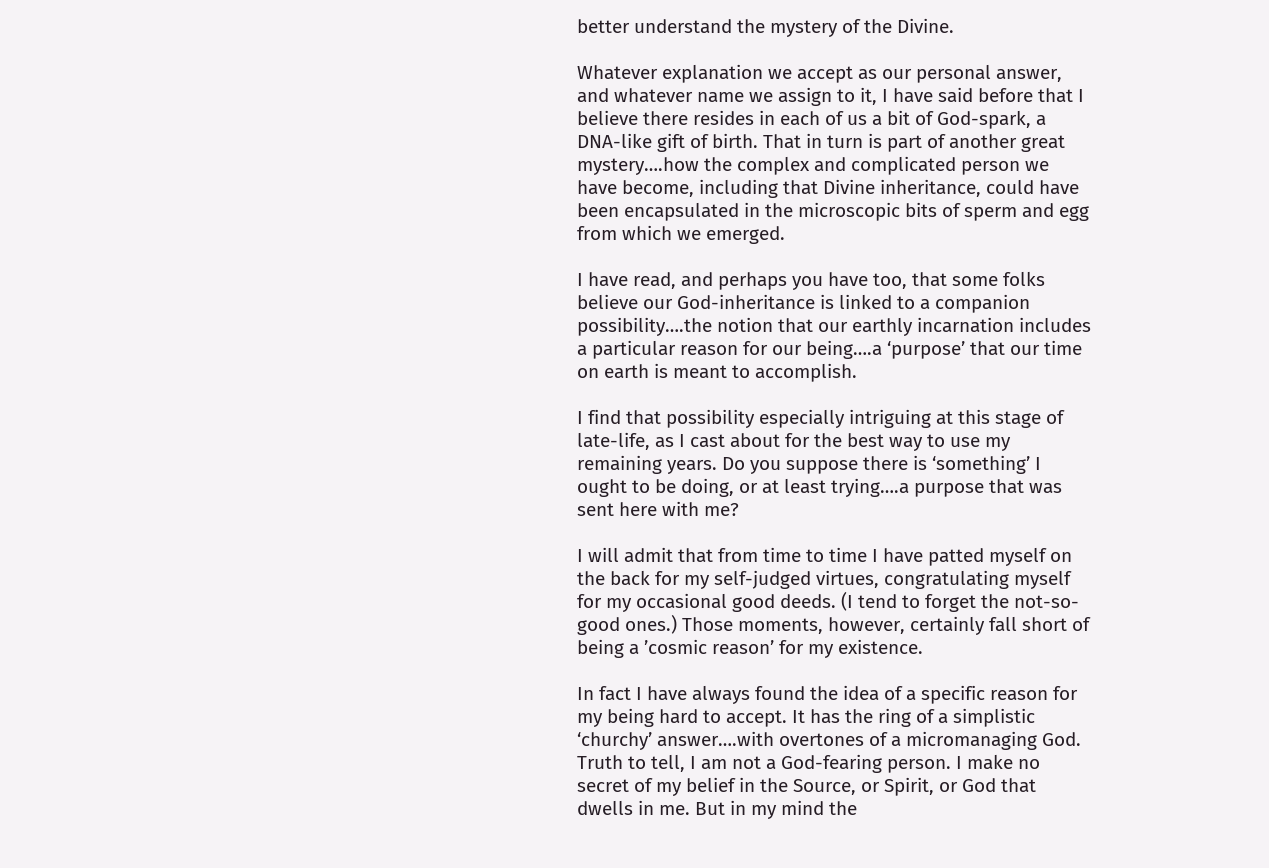better understand the mystery of the Divine.

Whatever explanation we accept as our personal answer, and whatever name we assign to it, I have said before that I believe there resides in each of us a bit of God-spark, a DNA-like gift of birth. That in turn is part of another great mystery….how the complex and complicated person we have become, including that Divine inheritance, could have been encapsulated in the microscopic bits of sperm and egg from which we emerged.

I have read, and perhaps you have too, that some folks believe our God-inheritance is linked to a companion possibility….the notion that our earthly incarnation includes a particular reason for our being….a ‘purpose’ that our time on earth is meant to accomplish.

I find that possibility especially intriguing at this stage of late-life, as I cast about for the best way to use my remaining years. Do you suppose there is ‘something’ I ought to be doing, or at least trying….a purpose that was sent here with me?

I will admit that from time to time I have patted myself on the back for my self-judged virtues, congratulating myself for my occasional good deeds. (I tend to forget the not-so-good ones.) Those moments, however, certainly fall short of being a ’cosmic reason’ for my existence.

In fact I have always found the idea of a specific reason for my being hard to accept. It has the ring of a simplistic ‘churchy’ answer….with overtones of a micromanaging God. Truth to tell, I am not a God-fearing person. I make no secret of my belief in the Source, or Spirit, or God that dwells in me. But in my mind the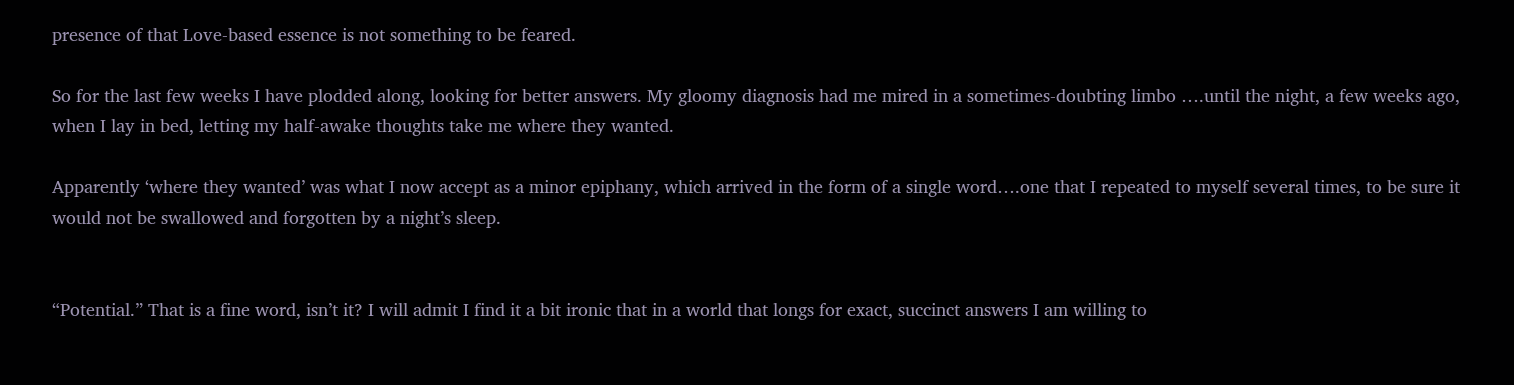presence of that Love-based essence is not something to be feared.

So for the last few weeks I have plodded along, looking for better answers. My gloomy diagnosis had me mired in a sometimes-doubting limbo ….until the night, a few weeks ago, when I lay in bed, letting my half-awake thoughts take me where they wanted.

Apparently ‘where they wanted’ was what I now accept as a minor epiphany, which arrived in the form of a single word….one that I repeated to myself several times, to be sure it would not be swallowed and forgotten by a night’s sleep.


“Potential.” That is a fine word, isn’t it? I will admit I find it a bit ironic that in a world that longs for exact, succinct answers I am willing to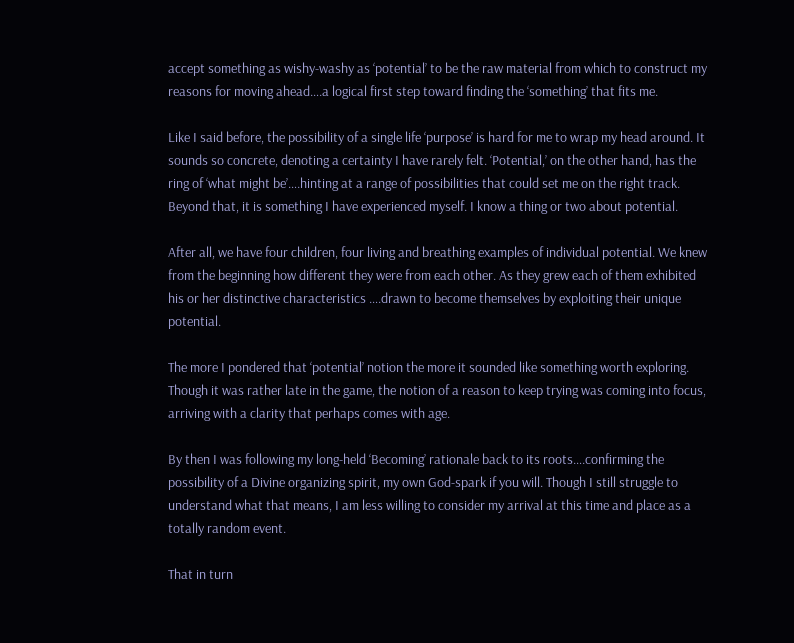accept something as wishy-washy as ‘potential’ to be the raw material from which to construct my reasons for moving ahead….a logical first step toward finding the ‘something’ that fits me.

Like I said before, the possibility of a single life ‘purpose’ is hard for me to wrap my head around. It sounds so concrete, denoting a certainty I have rarely felt. ‘Potential,’ on the other hand, has the ring of ‘what might be’….hinting at a range of possibilities that could set me on the right track. Beyond that, it is something I have experienced myself. I know a thing or two about potential.

After all, we have four children, four living and breathing examples of individual potential. We knew from the beginning how different they were from each other. As they grew each of them exhibited his or her distinctive characteristics ….drawn to become themselves by exploiting their unique potential.

The more I pondered that ‘potential’ notion the more it sounded like something worth exploring. Though it was rather late in the game, the notion of a reason to keep trying was coming into focus, arriving with a clarity that perhaps comes with age.

By then I was following my long-held ‘Becoming’ rationale back to its roots….confirming the possibility of a Divine organizing spirit, my own God-spark if you will. Though I still struggle to understand what that means, I am less willing to consider my arrival at this time and place as a totally random event.

That in turn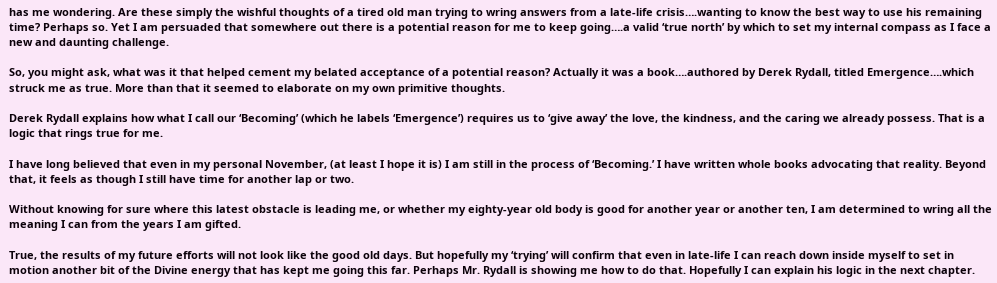has me wondering. Are these simply the wishful thoughts of a tired old man trying to wring answers from a late-life crisis….wanting to know the best way to use his remaining time? Perhaps so. Yet I am persuaded that somewhere out there is a potential reason for me to keep going….a valid ‘true north’ by which to set my internal compass as I face a new and daunting challenge.

So, you might ask, what was it that helped cement my belated acceptance of a potential reason? Actually it was a book….authored by Derek Rydall, titled Emergence….which struck me as true. More than that it seemed to elaborate on my own primitive thoughts.

Derek Rydall explains how what I call our ‘Becoming’ (which he labels ‘Emergence’) requires us to ‘give away’ the love, the kindness, and the caring we already possess. That is a logic that rings true for me.

I have long believed that even in my personal November, (at least I hope it is) I am still in the process of ‘Becoming.’ I have written whole books advocating that reality. Beyond that, it feels as though I still have time for another lap or two.

Without knowing for sure where this latest obstacle is leading me, or whether my eighty-year old body is good for another year or another ten, I am determined to wring all the meaning I can from the years I am gifted.

True, the results of my future efforts will not look like the good old days. But hopefully my ‘trying’ will confirm that even in late-life I can reach down inside myself to set in motion another bit of the Divine energy that has kept me going this far. Perhaps Mr. Rydall is showing me how to do that. Hopefully I can explain his logic in the next chapter.